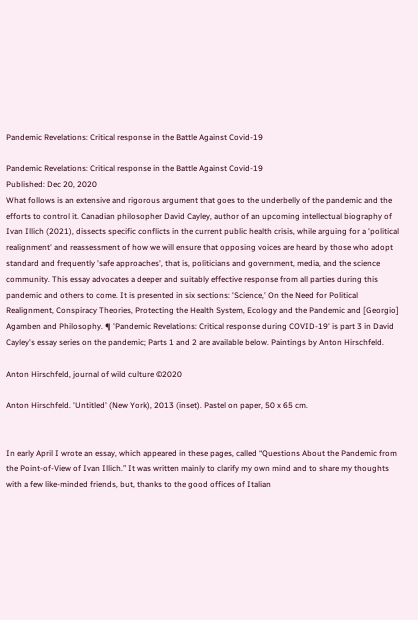Pandemic Revelations: Critical response in the Battle Against Covid-19

Pandemic Revelations: Critical response in the Battle Against Covid-19
Published: Dec 20, 2020
What follows is an extensive and rigorous argument that goes to the underbelly of the pandemic and the efforts to control it. Canadian philosopher David Cayley, author of an upcoming intellectual biography of Ivan Illich (2021), dissects specific conflicts in the current public health crisis, while arguing for a 'political realignment' and reassessment of how we will ensure that opposing voices are heard by those who adopt standard and frequently 'safe approaches', that is, politicians and government, media, and the science community. This essay advocates a deeper and suitably effective response from all parties during this pandemic and others to come. It is presented in six sections: 'Science,' On the Need for Political Realignment, Conspiracy Theories, Protecting the Health System, Ecology and the Pandemic and [Georgio] Agamben and Philosophy. ¶ 'Pandemic Revelations: Critical response during COVID-19' is part 3 in David Cayley's essay series on the pandemic; Parts 1 and 2 are available below. Paintings by Anton Hirschfeld.

Anton Hirschfeld, journal of wild culture ©2020

Anton Hirschfeld. 'Untitled' (New York), 2013 (inset). Pastel on paper, 50 x 65 cm.


In early April I wrote an essay, which appeared in these pages, called “Questions About the Pandemic from the Point-of-View of Ivan Illich.” It was written mainly to clarify my own mind and to share my thoughts with a few like-minded friends, but, thanks to the good offices of Italian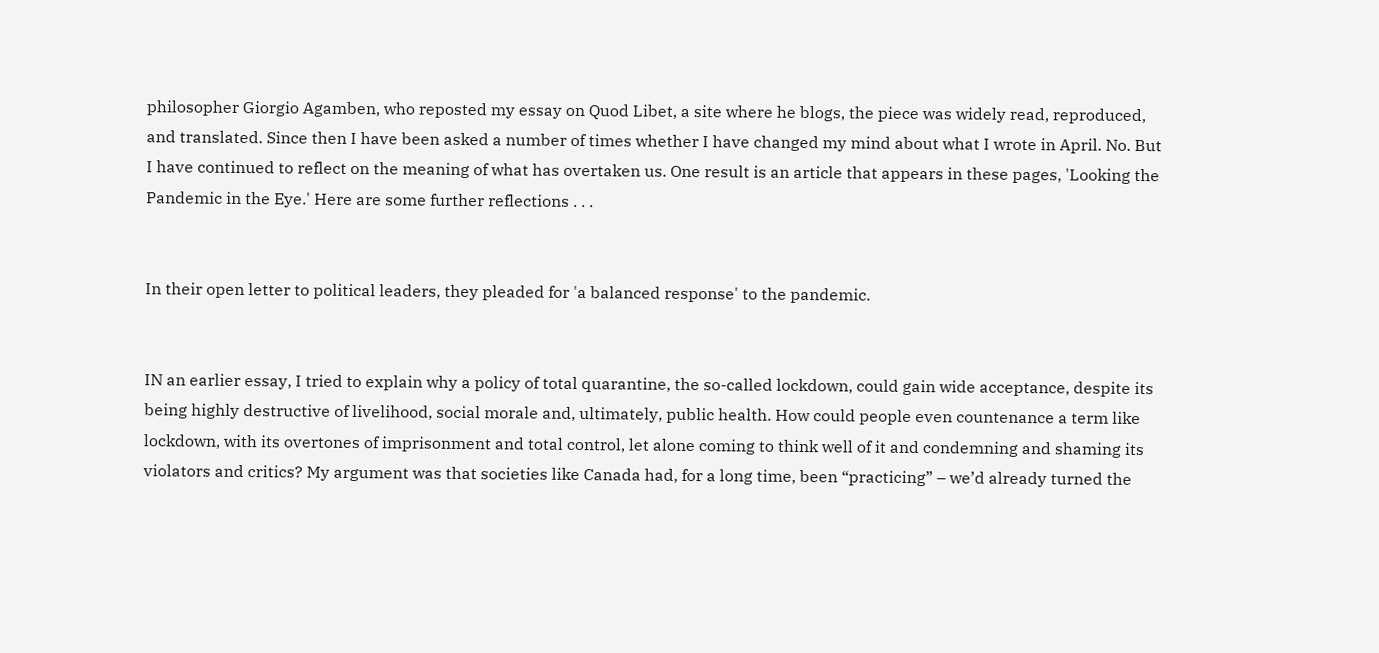philosopher Giorgio Agamben, who reposted my essay on Quod Libet, a site where he blogs, the piece was widely read, reproduced, and translated. Since then I have been asked a number of times whether I have changed my mind about what I wrote in April. No. But I have continued to reflect on the meaning of what has overtaken us. One result is an article that appears in these pages, 'Looking the Pandemic in the Eye.' Here are some further reflections . . .


In their open letter to political leaders, they pleaded for 'a balanced response' to the pandemic.


IN an earlier essay, I tried to explain why a policy of total quarantine, the so-called lockdown, could gain wide acceptance, despite its being highly destructive of livelihood, social morale and, ultimately, public health. How could people even countenance a term like lockdown, with its overtones of imprisonment and total control, let alone coming to think well of it and condemning and shaming its violators and critics? My argument was that societies like Canada had, for a long time, been “practicing” – we’d already turned the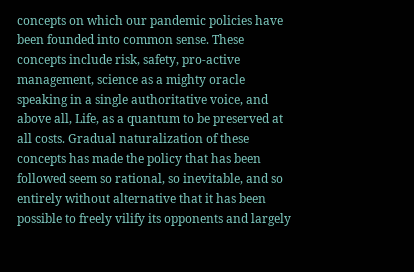concepts on which our pandemic policies have been founded into common sense. These concepts include risk, safety, pro-active management, science as a mighty oracle speaking in a single authoritative voice, and above all, Life, as a quantum to be preserved at all costs. Gradual naturalization of these concepts has made the policy that has been followed seem so rational, so inevitable, and so entirely without alternative that it has been possible to freely vilify its opponents and largely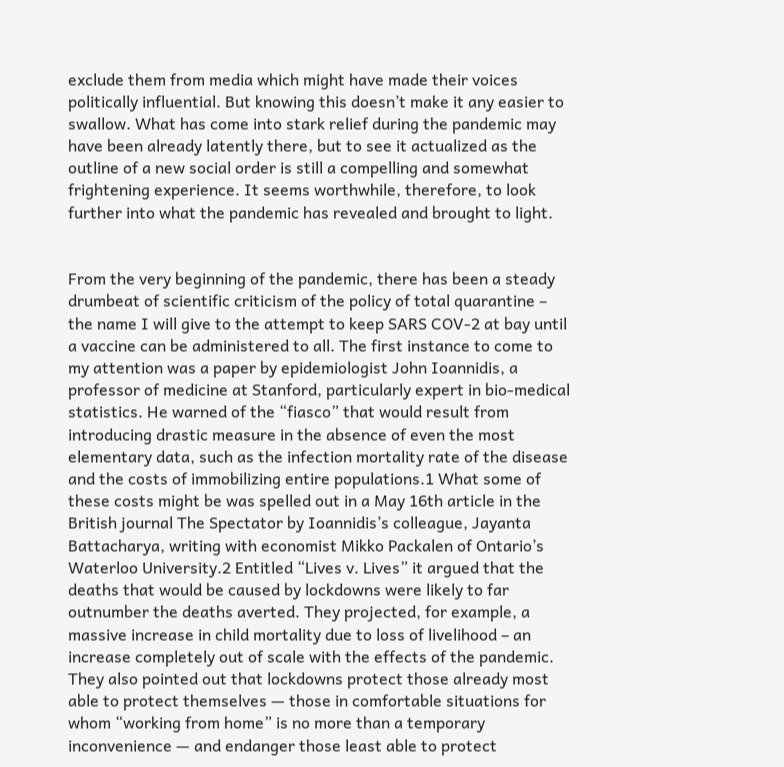exclude them from media which might have made their voices politically influential. But knowing this doesn’t make it any easier to swallow. What has come into stark relief during the pandemic may have been already latently there, but to see it actualized as the outline of a new social order is still a compelling and somewhat frightening experience. It seems worthwhile, therefore, to look further into what the pandemic has revealed and brought to light.


From the very beginning of the pandemic, there has been a steady drumbeat of scientific criticism of the policy of total quarantine – the name I will give to the attempt to keep SARS COV-2 at bay until a vaccine can be administered to all. The first instance to come to my attention was a paper by epidemiologist John Ioannidis, a professor of medicine at Stanford, particularly expert in bio-medical statistics. He warned of the “fiasco” that would result from introducing drastic measure in the absence of even the most elementary data, such as the infection mortality rate of the disease and the costs of immobilizing entire populations.1 What some of these costs might be was spelled out in a May 16th article in the British journal The Spectator by Ioannidis’s colleague, Jayanta Battacharya, writing with economist Mikko Packalen of Ontario’s Waterloo University.2 Entitled “Lives v. Lives” it argued that the deaths that would be caused by lockdowns were likely to far outnumber the deaths averted. They projected, for example, a massive increase in child mortality due to loss of livelihood – an increase completely out of scale with the effects of the pandemic. They also pointed out that lockdowns protect those already most able to protect themselves — those in comfortable situations for whom “working from home” is no more than a temporary inconvenience — and endanger those least able to protect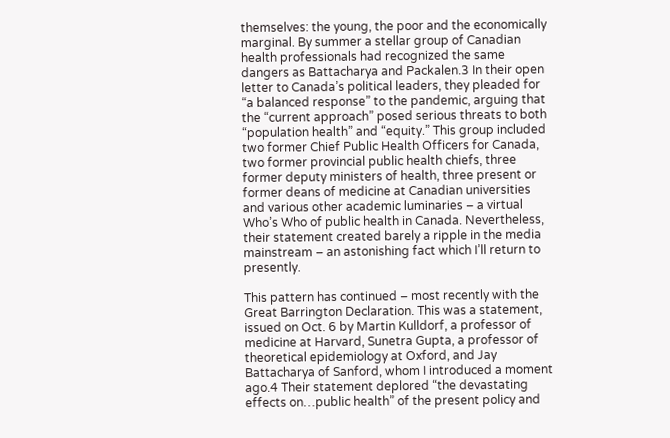themselves: the young, the poor and the economically marginal. By summer a stellar group of Canadian health professionals had recognized the same dangers as Battacharya and Packalen.3 In their open letter to Canada’s political leaders, they pleaded for “a balanced response” to the pandemic, arguing that the “current approach” posed serious threats to both “population health” and “equity.” This group included two former Chief Public Health Officers for Canada, two former provincial public health chiefs, three former deputy ministers of health, three present or former deans of medicine at Canadian universities and various other academic luminaries – a virtual Who’s Who of public health in Canada. Nevertheless, their statement created barely a ripple in the media mainstream – an astonishing fact which I’ll return to presently.

This pattern has continued – most recently with the Great Barrington Declaration. This was a statement, issued on Oct. 6 by Martin Kulldorf, a professor of medicine at Harvard, Sunetra Gupta, a professor of theoretical epidemiology at Oxford, and Jay Battacharya of Sanford, whom I introduced a moment ago.4 Their statement deplored “the devastating effects on…public health” of the present policy and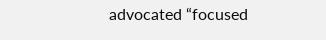advocated “focused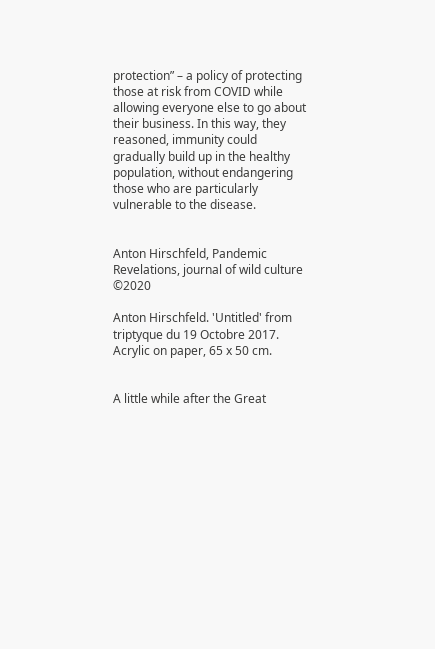protection” – a policy of protecting those at risk from COVID while allowing everyone else to go about their business. In this way, they reasoned, immunity could gradually build up in the healthy population, without endangering those who are particularly vulnerable to the disease.


Anton Hirschfeld, Pandemic Revelations, journal of wild culture ©2020

Anton Hirschfeld. 'Untitled' from triptyque du 19 Octobre 2017. Acrylic on paper, 65 x 50 cm.


A little while after the Great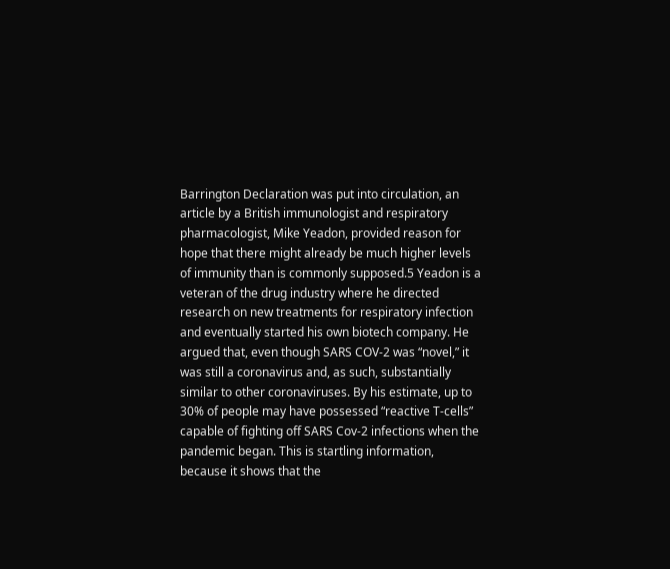Barrington Declaration was put into circulation, an article by a British immunologist and respiratory pharmacologist, Mike Yeadon, provided reason for hope that there might already be much higher levels of immunity than is commonly supposed.5 Yeadon is a veteran of the drug industry where he directed research on new treatments for respiratory infection and eventually started his own biotech company. He argued that, even though SARS COV-2 was “novel,” it was still a coronavirus and, as such, substantially similar to other coronaviruses. By his estimate, up to 30% of people may have possessed “reactive T-cells” capable of fighting off SARS Cov-2 infections when the pandemic began. This is startling information, because it shows that the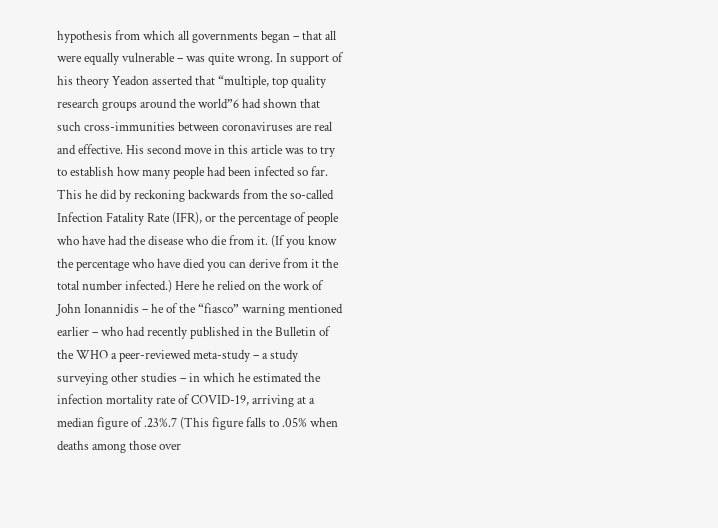hypothesis from which all governments began – that all were equally vulnerable – was quite wrong. In support of his theory Yeadon asserted that “multiple, top quality research groups around the world”6 had shown that such cross-immunities between coronaviruses are real and effective. His second move in this article was to try to establish how many people had been infected so far. This he did by reckoning backwards from the so-called Infection Fatality Rate (IFR), or the percentage of people who have had the disease who die from it. (If you know the percentage who have died you can derive from it the total number infected.) Here he relied on the work of John Ionannidis – he of the “fiasco” warning mentioned earlier – who had recently published in the Bulletin of the WHO a peer-reviewed meta-study – a study surveying other studies – in which he estimated the infection mortality rate of COVID-19, arriving at a median figure of .23%.7 (This figure falls to .05% when deaths among those over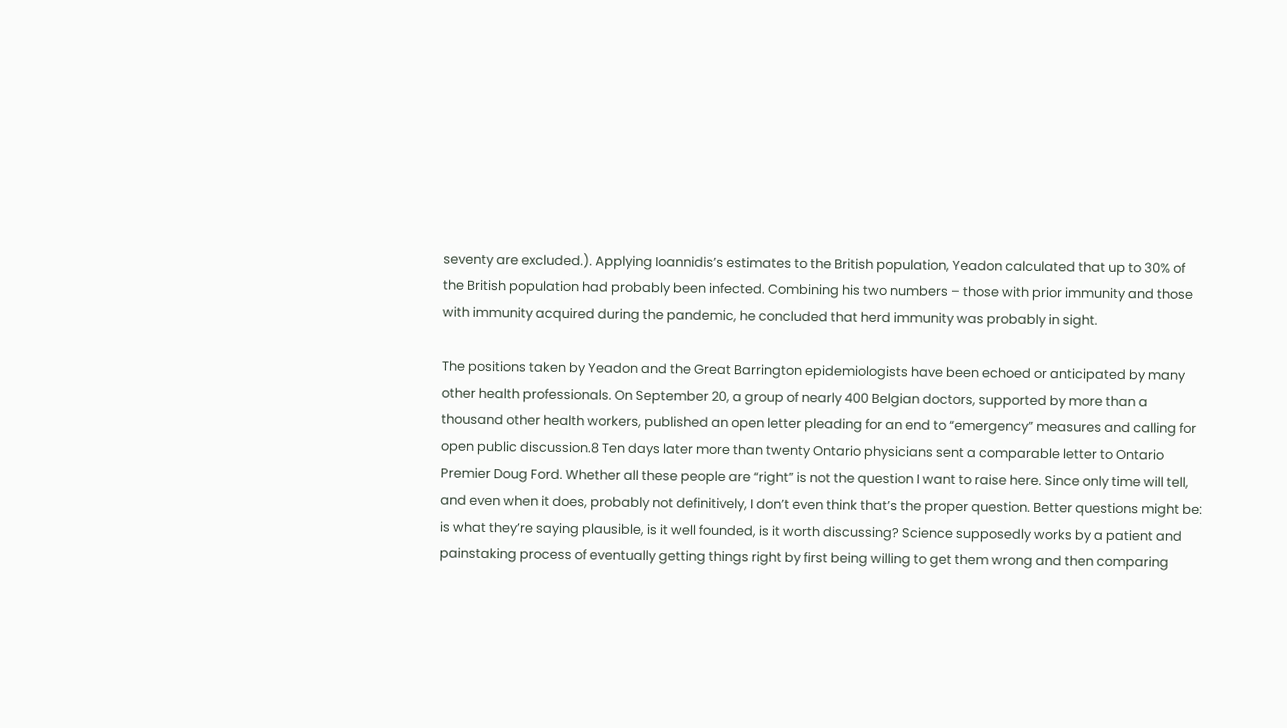seventy are excluded.). Applying Ioannidis’s estimates to the British population, Yeadon calculated that up to 30% of the British population had probably been infected. Combining his two numbers – those with prior immunity and those with immunity acquired during the pandemic, he concluded that herd immunity was probably in sight.

The positions taken by Yeadon and the Great Barrington epidemiologists have been echoed or anticipated by many other health professionals. On September 20, a group of nearly 400 Belgian doctors, supported by more than a thousand other health workers, published an open letter pleading for an end to “emergency” measures and calling for open public discussion.8 Ten days later more than twenty Ontario physicians sent a comparable letter to Ontario Premier Doug Ford. Whether all these people are “right” is not the question I want to raise here. Since only time will tell, and even when it does, probably not definitively, I don’t even think that’s the proper question. Better questions might be: is what they’re saying plausible, is it well founded, is it worth discussing? Science supposedly works by a patient and painstaking process of eventually getting things right by first being willing to get them wrong and then comparing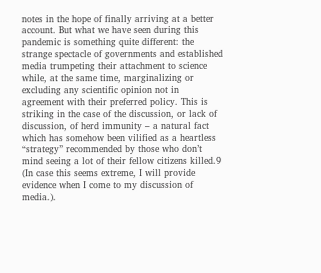notes in the hope of finally arriving at a better account. But what we have seen during this pandemic is something quite different: the strange spectacle of governments and established media trumpeting their attachment to science while, at the same time, marginalizing or excluding any scientific opinion not in agreement with their preferred policy. This is striking in the case of the discussion, or lack of discussion, of herd immunity – a natural fact which has somehow been vilified as a heartless “strategy” recommended by those who don’t mind seeing a lot of their fellow citizens killed.9 (In case this seems extreme, I will provide evidence when I come to my discussion of media.).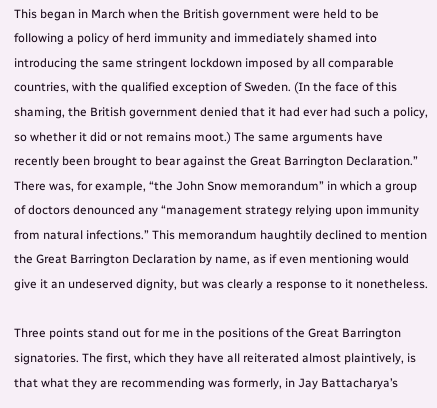This began in March when the British government were held to be following a policy of herd immunity and immediately shamed into introducing the same stringent lockdown imposed by all comparable countries, with the qualified exception of Sweden. (In the face of this shaming, the British government denied that it had ever had such a policy, so whether it did or not remains moot.) The same arguments have recently been brought to bear against the Great Barrington Declaration.” There was, for example, “the John Snow memorandum” in which a group of doctors denounced any “management strategy relying upon immunity from natural infections.” This memorandum haughtily declined to mention the Great Barrington Declaration by name, as if even mentioning would give it an undeserved dignity, but was clearly a response to it nonetheless.

Three points stand out for me in the positions of the Great Barrington signatories. The first, which they have all reiterated almost plaintively, is that what they are recommending was formerly, in Jay Battacharya’s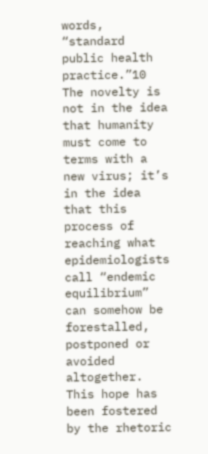words, “standard public health practice.”10 The novelty is not in the idea that humanity must come to terms with a new virus; it’s in the idea that this process of reaching what epidemiologists call “endemic equilibrium” can somehow be forestalled, postponed or avoided altogether. This hope has been fostered by the rhetoric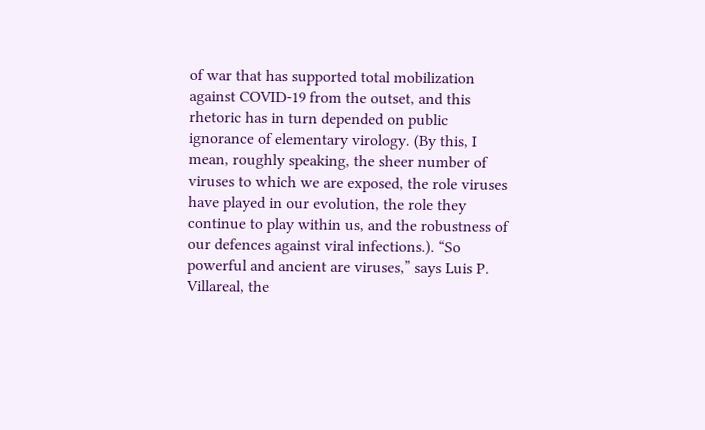of war that has supported total mobilization against COVID-19 from the outset, and this rhetoric has in turn depended on public ignorance of elementary virology. (By this, I mean, roughly speaking, the sheer number of viruses to which we are exposed, the role viruses have played in our evolution, the role they continue to play within us, and the robustness of our defences against viral infections.). “So powerful and ancient are viruses,” says Luis P. Villareal, the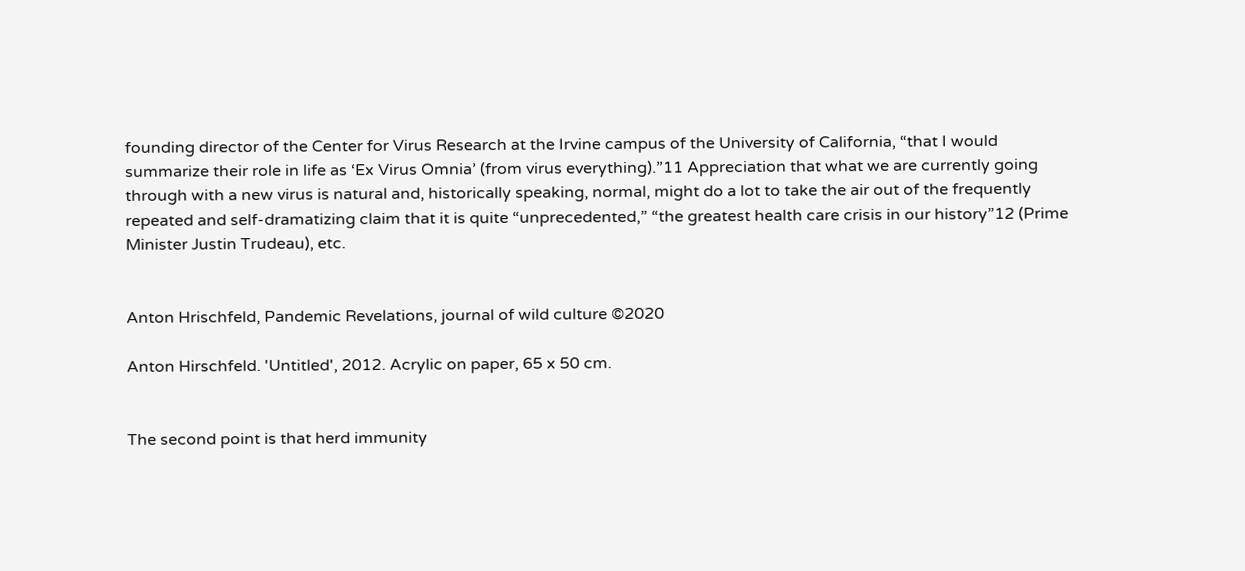founding director of the Center for Virus Research at the Irvine campus of the University of California, “that I would summarize their role in life as ‘Ex Virus Omnia’ (from virus everything).”11 Appreciation that what we are currently going through with a new virus is natural and, historically speaking, normal, might do a lot to take the air out of the frequently repeated and self-dramatizing claim that it is quite “unprecedented,” “the greatest health care crisis in our history”12 (Prime Minister Justin Trudeau), etc.


Anton Hrischfeld, Pandemic Revelations, journal of wild culture ©2020

Anton Hirschfeld. 'Untitled', 2012. Acrylic on paper, 65 x 50 cm.


The second point is that herd immunity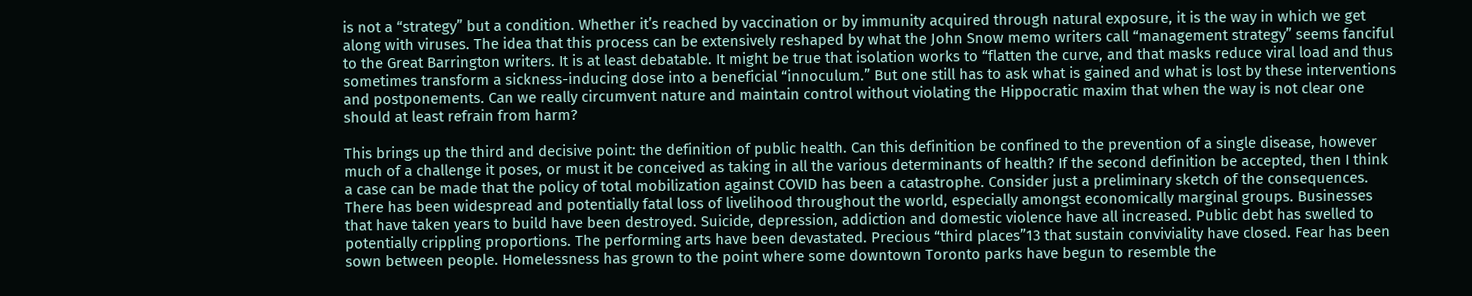is not a “strategy” but a condition. Whether it’s reached by vaccination or by immunity acquired through natural exposure, it is the way in which we get along with viruses. The idea that this process can be extensively reshaped by what the John Snow memo writers call “management strategy” seems fanciful to the Great Barrington writers. It is at least debatable. It might be true that isolation works to “flatten the curve, and that masks reduce viral load and thus sometimes transform a sickness-inducing dose into a beneficial “innoculum.” But one still has to ask what is gained and what is lost by these interventions and postponements. Can we really circumvent nature and maintain control without violating the Hippocratic maxim that when the way is not clear one should at least refrain from harm?

This brings up the third and decisive point: the definition of public health. Can this definition be confined to the prevention of a single disease, however much of a challenge it poses, or must it be conceived as taking in all the various determinants of health? If the second definition be accepted, then I think a case can be made that the policy of total mobilization against COVID has been a catastrophe. Consider just a preliminary sketch of the consequences. There has been widespread and potentially fatal loss of livelihood throughout the world, especially amongst economically marginal groups. Businesses that have taken years to build have been destroyed. Suicide, depression, addiction and domestic violence have all increased. Public debt has swelled to potentially crippling proportions. The performing arts have been devastated. Precious “third places”13 that sustain conviviality have closed. Fear has been sown between people. Homelessness has grown to the point where some downtown Toronto parks have begun to resemble the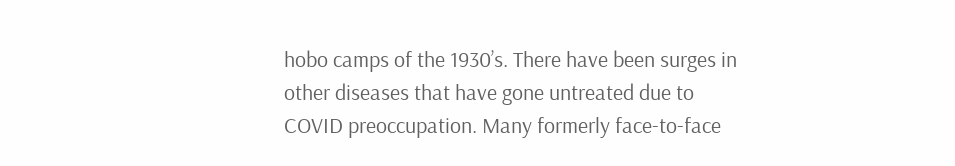hobo camps of the 1930’s. There have been surges in other diseases that have gone untreated due to COVID preoccupation. Many formerly face-to-face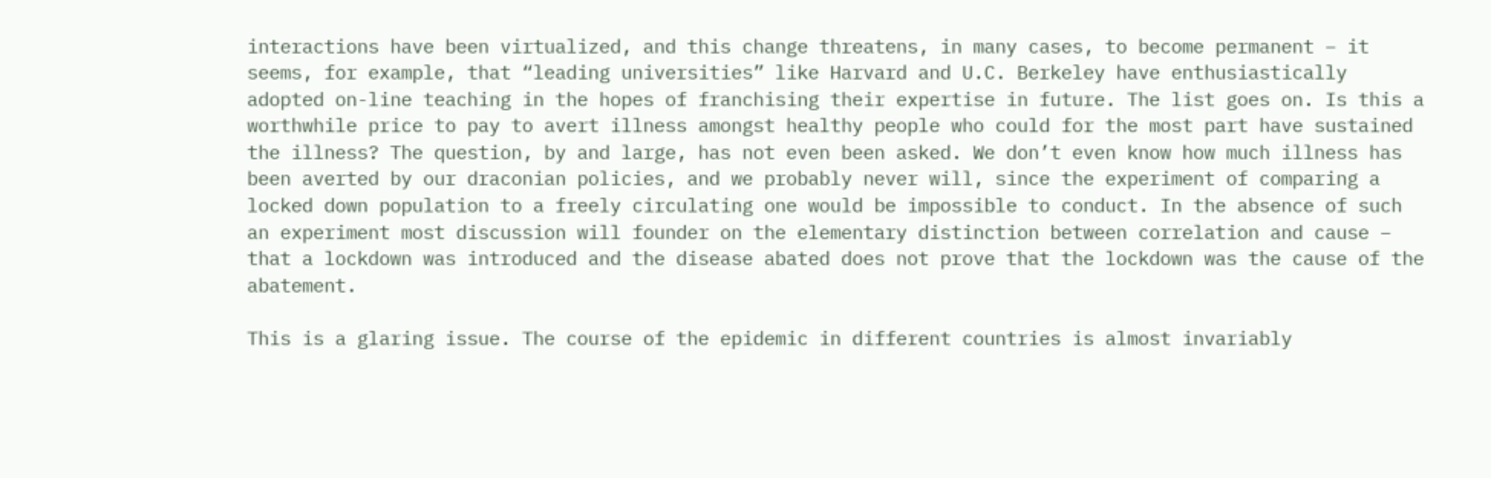interactions have been virtualized, and this change threatens, in many cases, to become permanent – it seems, for example, that “leading universities” like Harvard and U.C. Berkeley have enthusiastically adopted on-line teaching in the hopes of franchising their expertise in future. The list goes on. Is this a worthwhile price to pay to avert illness amongst healthy people who could for the most part have sustained the illness? The question, by and large, has not even been asked. We don’t even know how much illness has been averted by our draconian policies, and we probably never will, since the experiment of comparing a locked down population to a freely circulating one would be impossible to conduct. In the absence of such an experiment most discussion will founder on the elementary distinction between correlation and cause – that a lockdown was introduced and the disease abated does not prove that the lockdown was the cause of the abatement.

This is a glaring issue. The course of the epidemic in different countries is almost invariably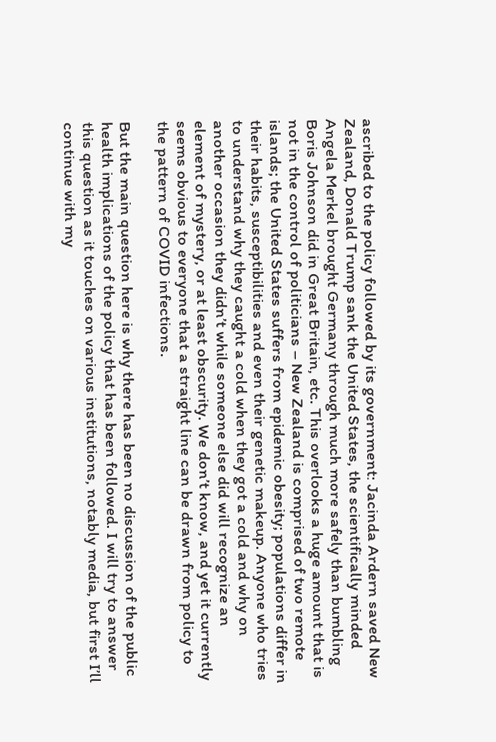ascribed to the policy followed by its government: Jacinda Ardern saved New Zealand, Donald Trump sank the United States, the scientifically minded Angela Merkel brought Germany through much more safely than bumbling Boris Johnson did in Great Britain, etc. This overlooks a huge amount that is not in the control of politicians – New Zealand is comprised of two remote islands; the United States suffers from epidemic obesity; populations differ in their habits, susceptibilities and even their genetic makeup. Anyone who tries to understand why they caught a cold when they got a cold and why on another occasion they didn’t while someone else did will recognize an element of mystery, or at least obscurity. We don’t know, and yet it currently seems obvious to everyone that a straight line can be drawn from policy to the pattern of COVID infections.

But the main question here is why there has been no discussion of the public health implications of the policy that has been followed. I will try to answer this question as it touches on various institutions, notably media, but first I’ll continue with my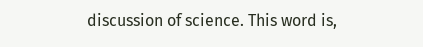discussion of science. This word is,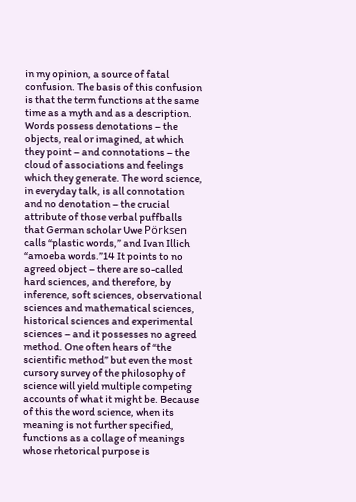in my opinion, a source of fatal confusion. The basis of this confusion is that the term functions at the same time as a myth and as a description. Words possess denotations – the objects, real or imagined, at which they point – and connotations – the cloud of associations and feelings which they generate. The word science, in everyday talk, is all connotation and no denotation – the crucial attribute of those verbal puffballs that German scholar Uwe Pörksen calls “plastic words,” and Ivan Illich “amoeba words.”14 It points to no agreed object – there are so-called hard sciences, and therefore, by inference, soft sciences, observational sciences and mathematical sciences, historical sciences and experimental sciences – and it possesses no agreed method. One often hears of “the scientific method” but even the most cursory survey of the philosophy of science will yield multiple competing accounts of what it might be. Because of this the word science, when its meaning is not further specified, functions as a collage of meanings whose rhetorical purpose is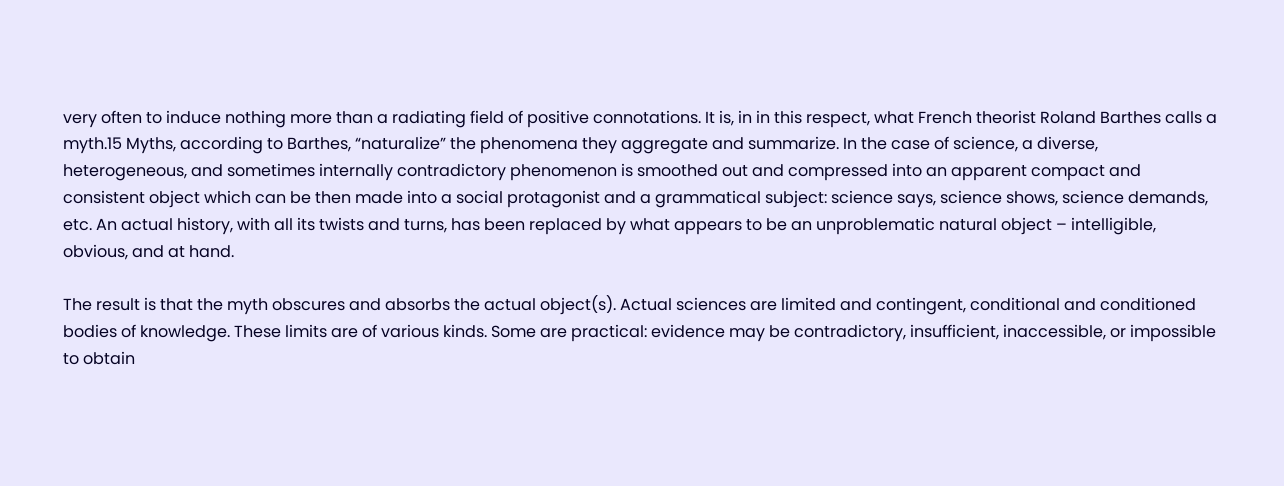very often to induce nothing more than a radiating field of positive connotations. It is, in in this respect, what French theorist Roland Barthes calls a myth.15 Myths, according to Barthes, “naturalize” the phenomena they aggregate and summarize. In the case of science, a diverse, heterogeneous, and sometimes internally contradictory phenomenon is smoothed out and compressed into an apparent compact and consistent object which can be then made into a social protagonist and a grammatical subject: science says, science shows, science demands, etc. An actual history, with all its twists and turns, has been replaced by what appears to be an unproblematic natural object – intelligible, obvious, and at hand.

The result is that the myth obscures and absorbs the actual object(s). Actual sciences are limited and contingent, conditional and conditioned bodies of knowledge. These limits are of various kinds. Some are practical: evidence may be contradictory, insufficient, inaccessible, or impossible to obtain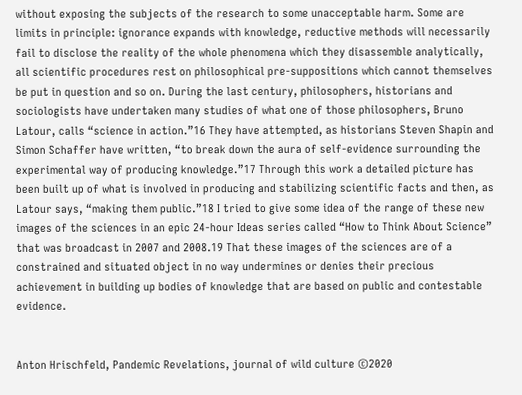without exposing the subjects of the research to some unacceptable harm. Some are limits in principle: ignorance expands with knowledge, reductive methods will necessarily fail to disclose the reality of the whole phenomena which they disassemble analytically, all scientific procedures rest on philosophical pre-suppositions which cannot themselves be put in question and so on. During the last century, philosophers, historians and sociologists have undertaken many studies of what one of those philosophers, Bruno Latour, calls “science in action.”16 They have attempted, as historians Steven Shapin and Simon Schaffer have written, “to break down the aura of self-evidence surrounding the experimental way of producing knowledge.”17 Through this work a detailed picture has been built up of what is involved in producing and stabilizing scientific facts and then, as Latour says, “making them public.”18 I tried to give some idea of the range of these new images of the sciences in an epic 24-hour Ideas series called “How to Think About Science” that was broadcast in 2007 and 2008.19 That these images of the sciences are of a constrained and situated object in no way undermines or denies their precious achievement in building up bodies of knowledge that are based on public and contestable evidence.


Anton Hrischfeld, Pandemic Revelations, journal of wild culture ©2020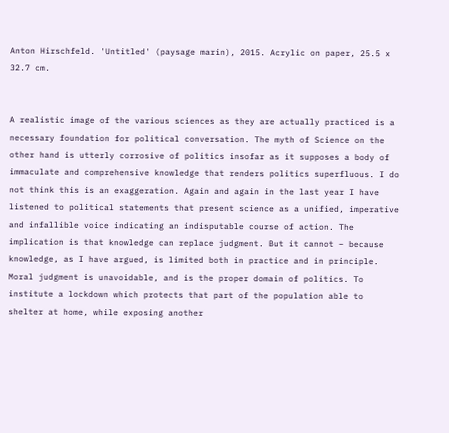Anton Hirschfeld. 'Untitled' (paysage marin), 2015. Acrylic on paper, 25.5 x 32.7 cm.


A realistic image of the various sciences as they are actually practiced is a necessary foundation for political conversation. The myth of Science on the other hand is utterly corrosive of politics insofar as it supposes a body of immaculate and comprehensive knowledge that renders politics superfluous. I do not think this is an exaggeration. Again and again in the last year I have listened to political statements that present science as a unified, imperative and infallible voice indicating an indisputable course of action. The implication is that knowledge can replace judgment. But it cannot – because knowledge, as I have argued, is limited both in practice and in principle. Moral judgment is unavoidable, and is the proper domain of politics. To institute a lockdown which protects that part of the population able to shelter at home, while exposing another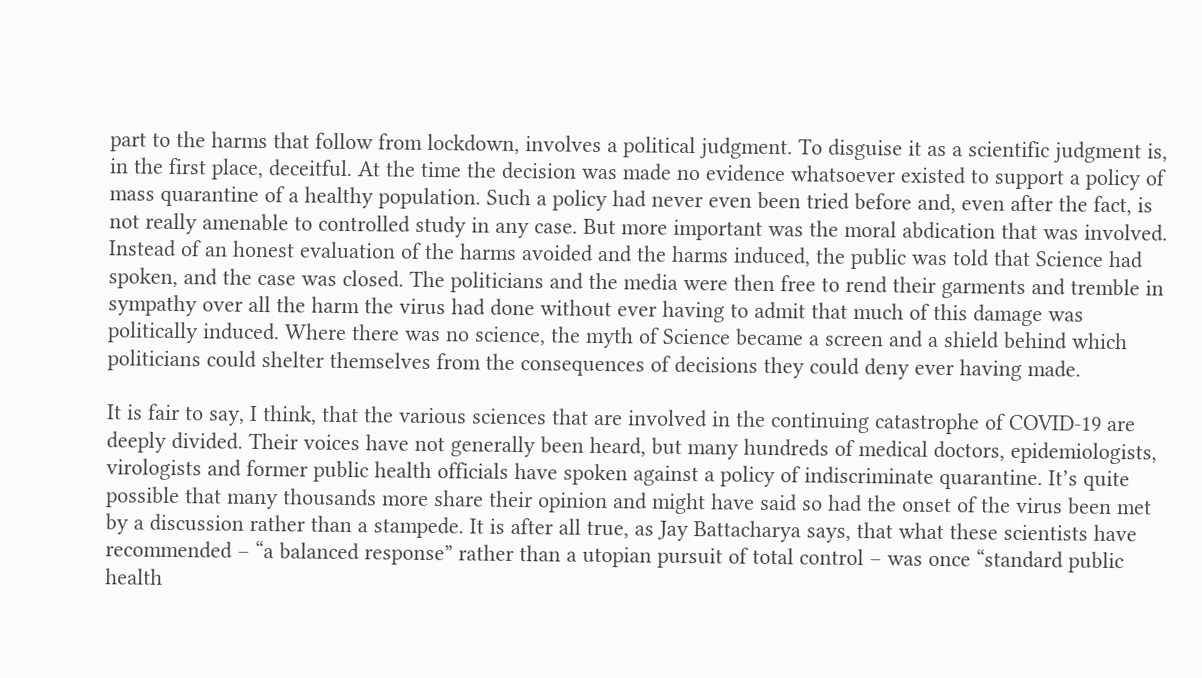part to the harms that follow from lockdown, involves a political judgment. To disguise it as a scientific judgment is, in the first place, deceitful. At the time the decision was made no evidence whatsoever existed to support a policy of mass quarantine of a healthy population. Such a policy had never even been tried before and, even after the fact, is not really amenable to controlled study in any case. But more important was the moral abdication that was involved. Instead of an honest evaluation of the harms avoided and the harms induced, the public was told that Science had spoken, and the case was closed. The politicians and the media were then free to rend their garments and tremble in sympathy over all the harm the virus had done without ever having to admit that much of this damage was politically induced. Where there was no science, the myth of Science became a screen and a shield behind which politicians could shelter themselves from the consequences of decisions they could deny ever having made.

It is fair to say, I think, that the various sciences that are involved in the continuing catastrophe of COVID-19 are deeply divided. Their voices have not generally been heard, but many hundreds of medical doctors, epidemiologists, virologists and former public health officials have spoken against a policy of indiscriminate quarantine. It’s quite possible that many thousands more share their opinion and might have said so had the onset of the virus been met by a discussion rather than a stampede. It is after all true, as Jay Battacharya says, that what these scientists have recommended – “a balanced response” rather than a utopian pursuit of total control – was once “standard public health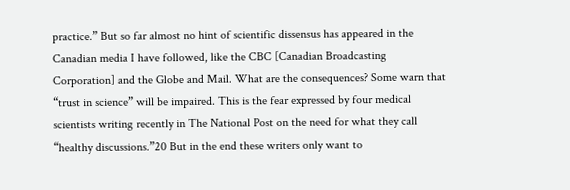practice.” But so far almost no hint of scientific dissensus has appeared in the Canadian media I have followed, like the CBC [Canadian Broadcasting Corporation] and the Globe and Mail. What are the consequences? Some warn that “trust in science” will be impaired. This is the fear expressed by four medical scientists writing recently in The National Post on the need for what they call “healthy discussions.”20 But in the end these writers only want to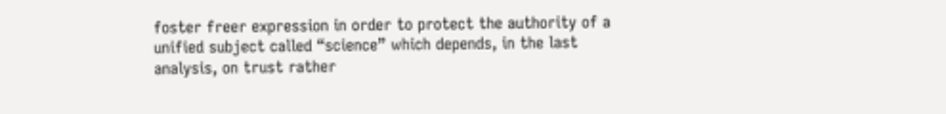foster freer expression in order to protect the authority of a unified subject called “science” which depends, in the last analysis, on trust rather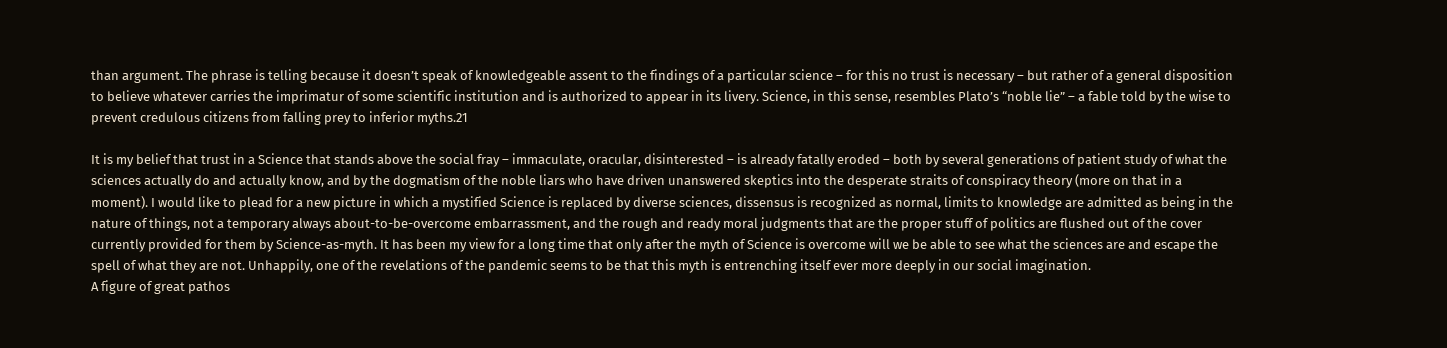than argument. The phrase is telling because it doesn’t speak of knowledgeable assent to the findings of a particular science – for this no trust is necessary – but rather of a general disposition to believe whatever carries the imprimatur of some scientific institution and is authorized to appear in its livery. Science, in this sense, resembles Plato’s “noble lie” – a fable told by the wise to prevent credulous citizens from falling prey to inferior myths.21

It is my belief that trust in a Science that stands above the social fray – immaculate, oracular, disinterested – is already fatally eroded – both by several generations of patient study of what the sciences actually do and actually know, and by the dogmatism of the noble liars who have driven unanswered skeptics into the desperate straits of conspiracy theory (more on that in a moment). I would like to plead for a new picture in which a mystified Science is replaced by diverse sciences, dissensus is recognized as normal, limits to knowledge are admitted as being in the nature of things, not a temporary always about-to-be-overcome embarrassment, and the rough and ready moral judgments that are the proper stuff of politics are flushed out of the cover currently provided for them by Science-as-myth. It has been my view for a long time that only after the myth of Science is overcome will we be able to see what the sciences are and escape the spell of what they are not. Unhappily, one of the revelations of the pandemic seems to be that this myth is entrenching itself ever more deeply in our social imagination.
A figure of great pathos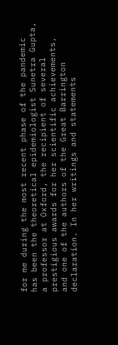for me during the most recent phase of the pandemic has been the theoretical epidemiologist Sunetra Gupta, a professor at Oxford, the recipient of several prestigious awards for her scientific achievements, and one of the authors of the Great Barrington declaration. In her writings and statements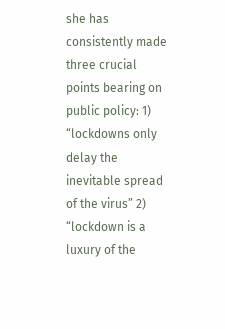she has consistently made three crucial points bearing on public policy: 1) “lockdowns only delay the inevitable spread of the virus” 2) “lockdown is a luxury of the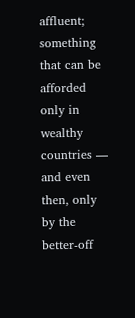affluent; something that can be afforded only in wealthy countries — and even then, only by the better-off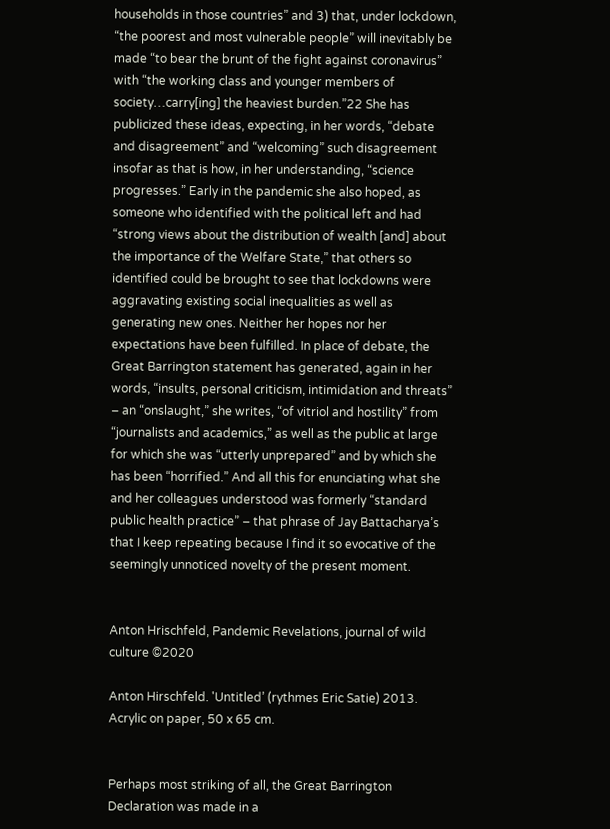households in those countries” and 3) that, under lockdown, “the poorest and most vulnerable people” will inevitably be made “to bear the brunt of the fight against coronavirus” with “the working class and younger members of society…carry[ing] the heaviest burden.”22 She has publicized these ideas, expecting, in her words, “debate and disagreement” and “welcoming” such disagreement insofar as that is how, in her understanding, “science progresses.” Early in the pandemic she also hoped, as someone who identified with the political left and had “strong views about the distribution of wealth [and] about the importance of the Welfare State,” that others so identified could be brought to see that lockdowns were aggravating existing social inequalities as well as generating new ones. Neither her hopes nor her expectations have been fulfilled. In place of debate, the Great Barrington statement has generated, again in her words, “insults, personal criticism, intimidation and threats” – an “onslaught,” she writes, “of vitriol and hostility” from “journalists and academics,” as well as the public at large for which she was “utterly unprepared” and by which she has been “horrified.” And all this for enunciating what she and her colleagues understood was formerly “standard public health practice” – that phrase of Jay Battacharya’s that I keep repeating because I find it so evocative of the seemingly unnoticed novelty of the present moment.


Anton Hrischfeld, Pandemic Revelations, journal of wild culture ©2020

Anton Hirschfeld. 'Untitled’ (rythmes Eric Satie) 2013. Acrylic on paper, 50 x 65 cm.


Perhaps most striking of all, the Great Barrington Declaration was made in a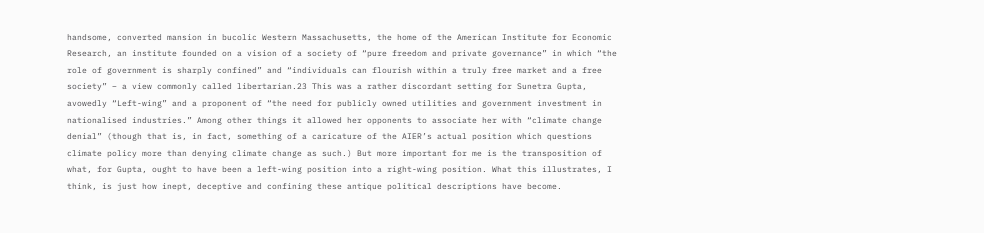handsome, converted mansion in bucolic Western Massachusetts, the home of the American Institute for Economic Research, an institute founded on a vision of a society of “pure freedom and private governance” in which “the role of government is sharply confined” and “individuals can flourish within a truly free market and a free society” – a view commonly called libertarian.23 This was a rather discordant setting for Sunetra Gupta, avowedly “Left-wing” and a proponent of “the need for publicly owned utilities and government investment in nationalised industries.” Among other things it allowed her opponents to associate her with “climate change denial” (though that is, in fact, something of a caricature of the AIER’s actual position which questions climate policy more than denying climate change as such.) But more important for me is the transposition of what, for Gupta, ought to have been a left-wing position into a right-wing position. What this illustrates, I think, is just how inept, deceptive and confining these antique political descriptions have become.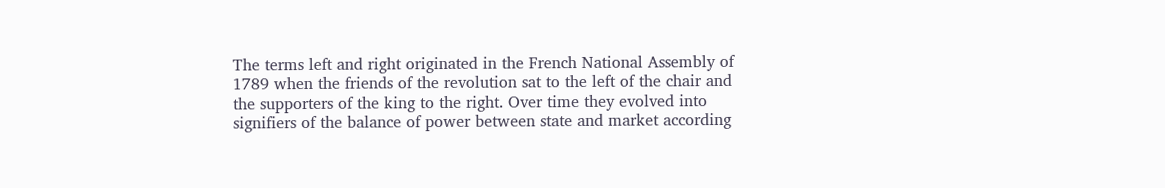The terms left and right originated in the French National Assembly of 1789 when the friends of the revolution sat to the left of the chair and the supporters of the king to the right. Over time they evolved into signifiers of the balance of power between state and market according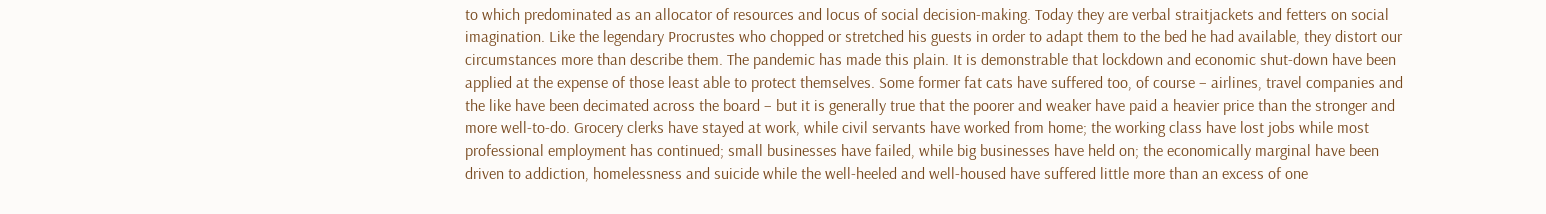to which predominated as an allocator of resources and locus of social decision-making. Today they are verbal straitjackets and fetters on social imagination. Like the legendary Procrustes who chopped or stretched his guests in order to adapt them to the bed he had available, they distort our circumstances more than describe them. The pandemic has made this plain. It is demonstrable that lockdown and economic shut-down have been applied at the expense of those least able to protect themselves. Some former fat cats have suffered too, of course – airlines, travel companies and the like have been decimated across the board – but it is generally true that the poorer and weaker have paid a heavier price than the stronger and more well-to-do. Grocery clerks have stayed at work, while civil servants have worked from home; the working class have lost jobs while most professional employment has continued; small businesses have failed, while big businesses have held on; the economically marginal have been driven to addiction, homelessness and suicide while the well-heeled and well-housed have suffered little more than an excess of one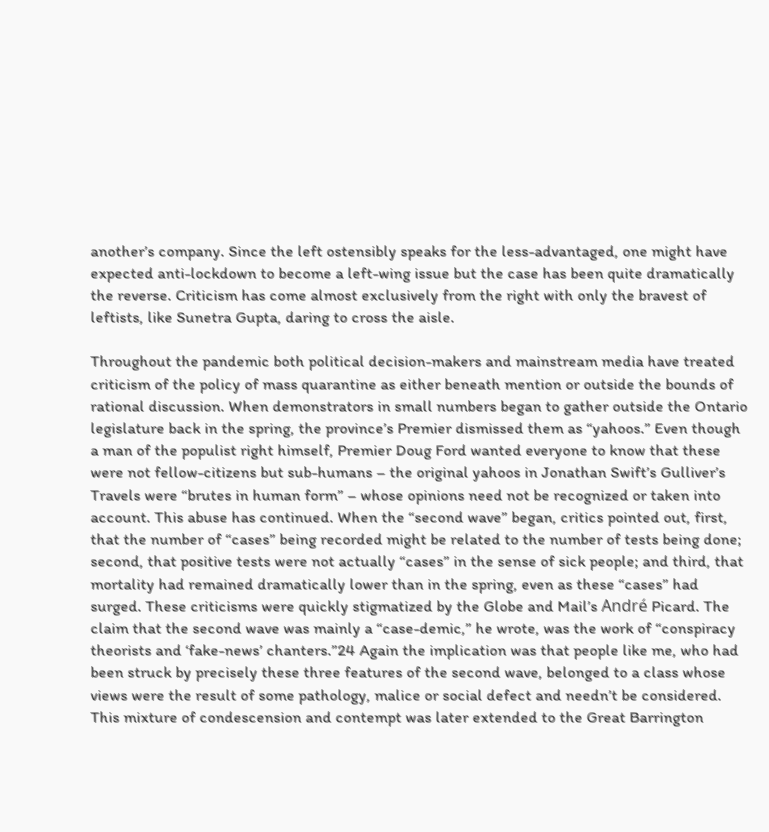another’s company. Since the left ostensibly speaks for the less-advantaged, one might have expected anti-lockdown to become a left-wing issue but the case has been quite dramatically the reverse. Criticism has come almost exclusively from the right with only the bravest of leftists, like Sunetra Gupta, daring to cross the aisle.

Throughout the pandemic both political decision-makers and mainstream media have treated criticism of the policy of mass quarantine as either beneath mention or outside the bounds of rational discussion. When demonstrators in small numbers began to gather outside the Ontario legislature back in the spring, the province’s Premier dismissed them as “yahoos.” Even though a man of the populist right himself, Premier Doug Ford wanted everyone to know that these were not fellow-citizens but sub-humans – the original yahoos in Jonathan Swift’s Gulliver’s Travels were “brutes in human form” – whose opinions need not be recognized or taken into account. This abuse has continued. When the “second wave” began, critics pointed out, first, that the number of “cases” being recorded might be related to the number of tests being done; second, that positive tests were not actually “cases” in the sense of sick people; and third, that mortality had remained dramatically lower than in the spring, even as these “cases” had surged. These criticisms were quickly stigmatized by the Globe and Mail’s André Picard. The claim that the second wave was mainly a “case-demic,” he wrote, was the work of “conspiracy theorists and ‘fake-news’ chanters.”24 Again the implication was that people like me, who had been struck by precisely these three features of the second wave, belonged to a class whose views were the result of some pathology, malice or social defect and needn’t be considered. This mixture of condescension and contempt was later extended to the Great Barrington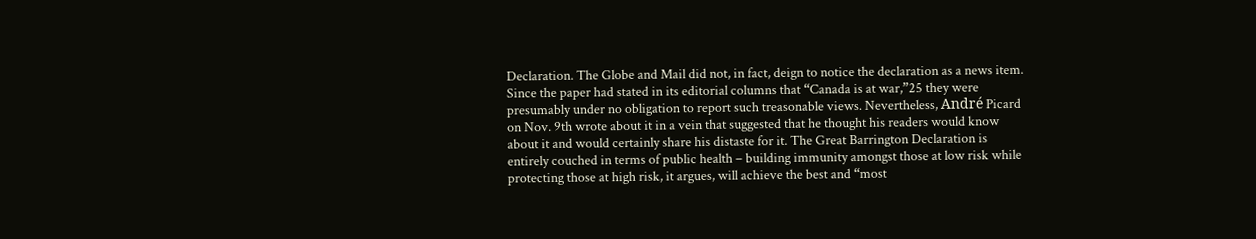Declaration. The Globe and Mail did not, in fact, deign to notice the declaration as a news item. Since the paper had stated in its editorial columns that “Canada is at war,”25 they were presumably under no obligation to report such treasonable views. Nevertheless, André Picard on Nov. 9th wrote about it in a vein that suggested that he thought his readers would know about it and would certainly share his distaste for it. The Great Barrington Declaration is entirely couched in terms of public health – building immunity amongst those at low risk while protecting those at high risk, it argues, will achieve the best and “most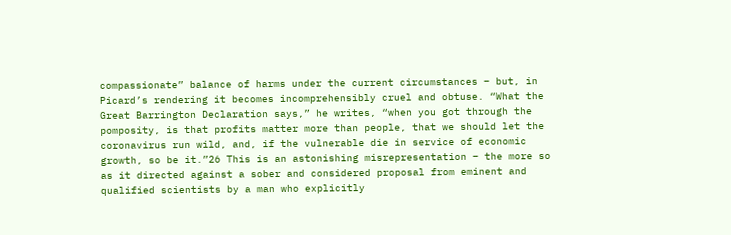compassionate” balance of harms under the current circumstances – but, in Picard’s rendering it becomes incomprehensibly cruel and obtuse. “What the Great Barrington Declaration says,” he writes, “when you got through the pomposity, is that profits matter more than people, that we should let the coronavirus run wild, and, if the vulnerable die in service of economic growth, so be it.”26 This is an astonishing misrepresentation – the more so as it directed against a sober and considered proposal from eminent and qualified scientists by a man who explicitly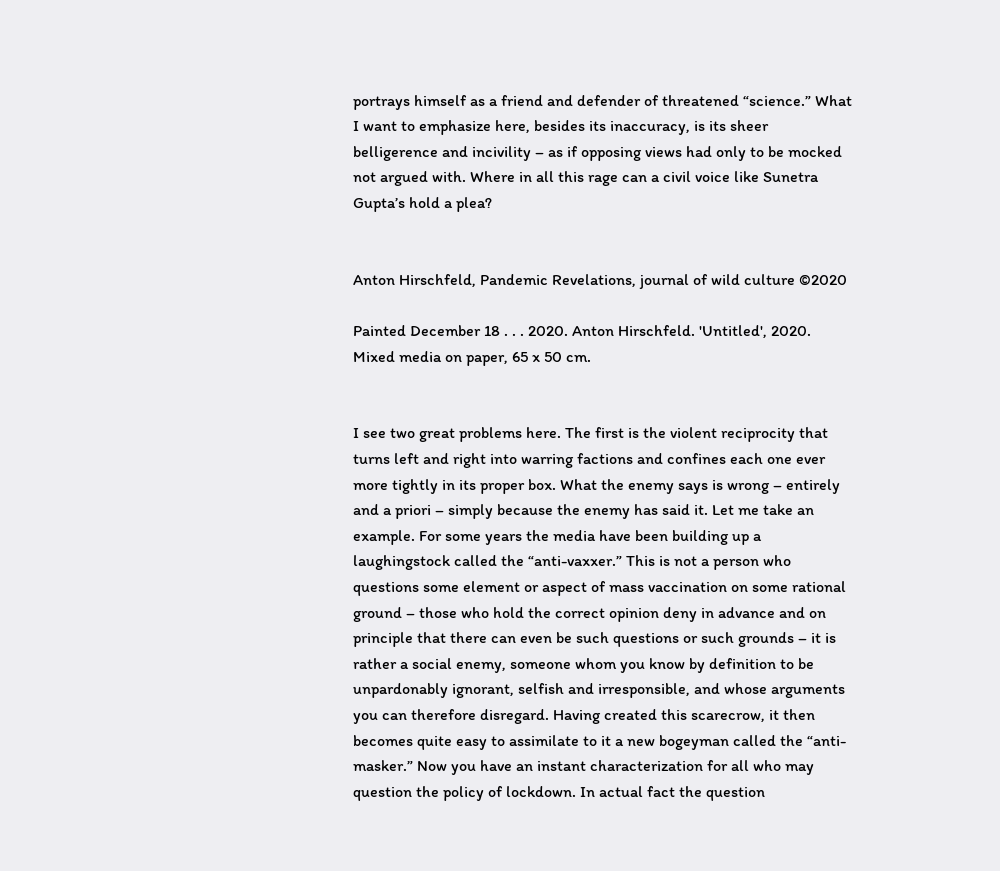portrays himself as a friend and defender of threatened “science.” What I want to emphasize here, besides its inaccuracy, is its sheer belligerence and incivility – as if opposing views had only to be mocked not argued with. Where in all this rage can a civil voice like Sunetra Gupta’s hold a plea?


Anton Hirschfeld, Pandemic Revelations, journal of wild culture ©2020

Painted December 18 . . . 2020. Anton Hirschfeld. 'Untitled', 2020. Mixed media on paper, 65 x 50 cm.


I see two great problems here. The first is the violent reciprocity that turns left and right into warring factions and confines each one ever more tightly in its proper box. What the enemy says is wrong – entirely and a priori – simply because the enemy has said it. Let me take an example. For some years the media have been building up a laughingstock called the “anti-vaxxer.” This is not a person who questions some element or aspect of mass vaccination on some rational ground – those who hold the correct opinion deny in advance and on principle that there can even be such questions or such grounds – it is rather a social enemy, someone whom you know by definition to be unpardonably ignorant, selfish and irresponsible, and whose arguments you can therefore disregard. Having created this scarecrow, it then becomes quite easy to assimilate to it a new bogeyman called the “anti-masker.” Now you have an instant characterization for all who may question the policy of lockdown. In actual fact the question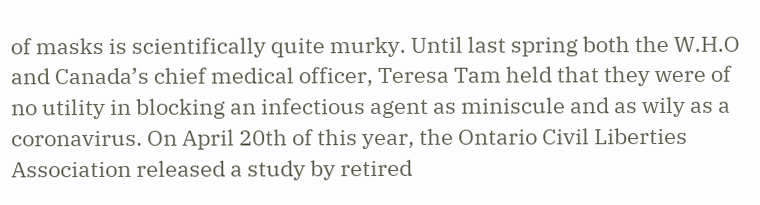of masks is scientifically quite murky. Until last spring both the W.H.O and Canada’s chief medical officer, Teresa Tam held that they were of no utility in blocking an infectious agent as miniscule and as wily as a coronavirus. On April 20th of this year, the Ontario Civil Liberties Association released a study by retired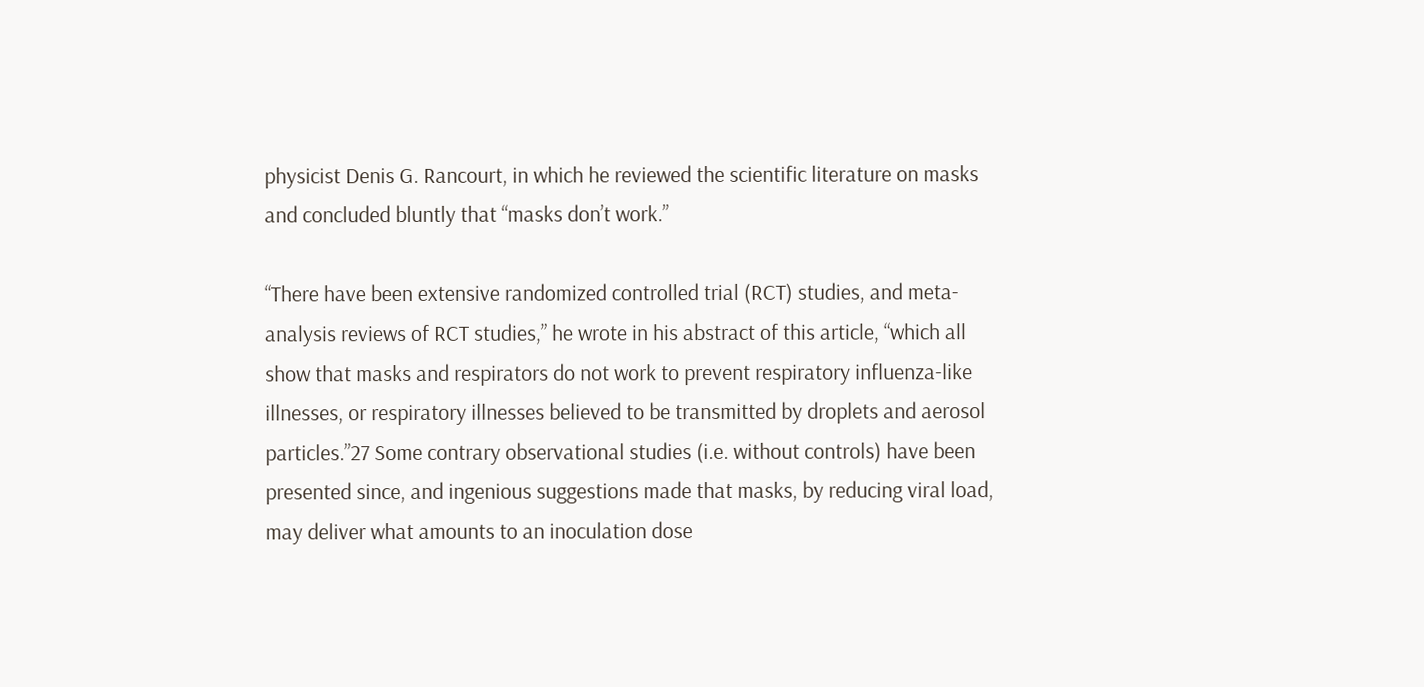physicist Denis G. Rancourt, in which he reviewed the scientific literature on masks and concluded bluntly that “masks don’t work.”

“There have been extensive randomized controlled trial (RCT) studies, and meta-analysis reviews of RCT studies,” he wrote in his abstract of this article, “which all show that masks and respirators do not work to prevent respiratory influenza-like illnesses, or respiratory illnesses believed to be transmitted by droplets and aerosol particles.”27 Some contrary observational studies (i.e. without controls) have been presented since, and ingenious suggestions made that masks, by reducing viral load, may deliver what amounts to an inoculation dose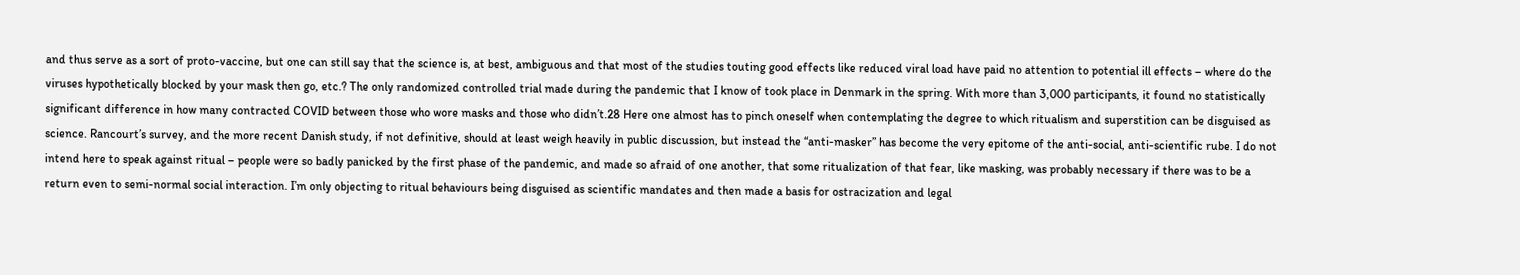and thus serve as a sort of proto-vaccine, but one can still say that the science is, at best, ambiguous and that most of the studies touting good effects like reduced viral load have paid no attention to potential ill effects – where do the viruses hypothetically blocked by your mask then go, etc.? The only randomized controlled trial made during the pandemic that I know of took place in Denmark in the spring. With more than 3,000 participants, it found no statistically significant difference in how many contracted COVID between those who wore masks and those who didn’t.28 Here one almost has to pinch oneself when contemplating the degree to which ritualism and superstition can be disguised as science. Rancourt’s survey, and the more recent Danish study, if not definitive, should at least weigh heavily in public discussion, but instead the “anti-masker” has become the very epitome of the anti-social, anti-scientific rube. I do not intend here to speak against ritual – people were so badly panicked by the first phase of the pandemic, and made so afraid of one another, that some ritualization of that fear, like masking, was probably necessary if there was to be a return even to semi-normal social interaction. I’m only objecting to ritual behaviours being disguised as scientific mandates and then made a basis for ostracization and legal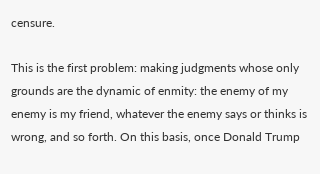censure.

This is the first problem: making judgments whose only grounds are the dynamic of enmity: the enemy of my enemy is my friend, whatever the enemy says or thinks is wrong, and so forth. On this basis, once Donald Trump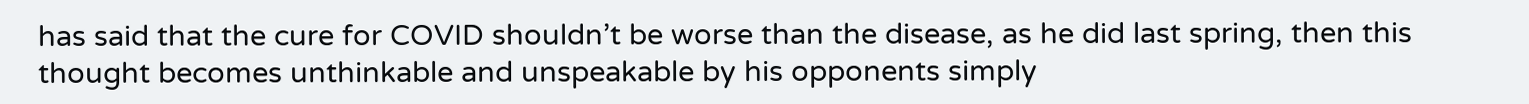has said that the cure for COVID shouldn’t be worse than the disease, as he did last spring, then this thought becomes unthinkable and unspeakable by his opponents simply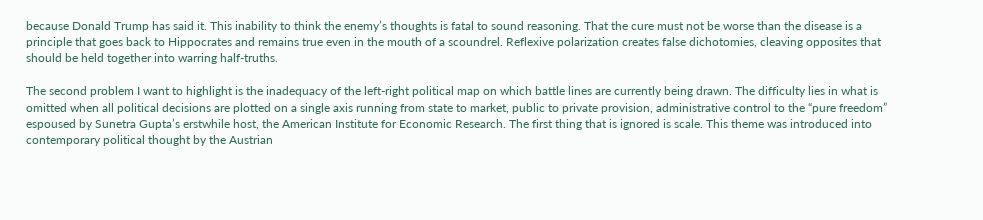because Donald Trump has said it. This inability to think the enemy’s thoughts is fatal to sound reasoning. That the cure must not be worse than the disease is a principle that goes back to Hippocrates and remains true even in the mouth of a scoundrel. Reflexive polarization creates false dichotomies, cleaving opposites that should be held together into warring half-truths.

The second problem I want to highlight is the inadequacy of the left-right political map on which battle lines are currently being drawn. The difficulty lies in what is omitted when all political decisions are plotted on a single axis running from state to market, public to private provision, administrative control to the “pure freedom” espoused by Sunetra Gupta’s erstwhile host, the American Institute for Economic Research. The first thing that is ignored is scale. This theme was introduced into contemporary political thought by the Austrian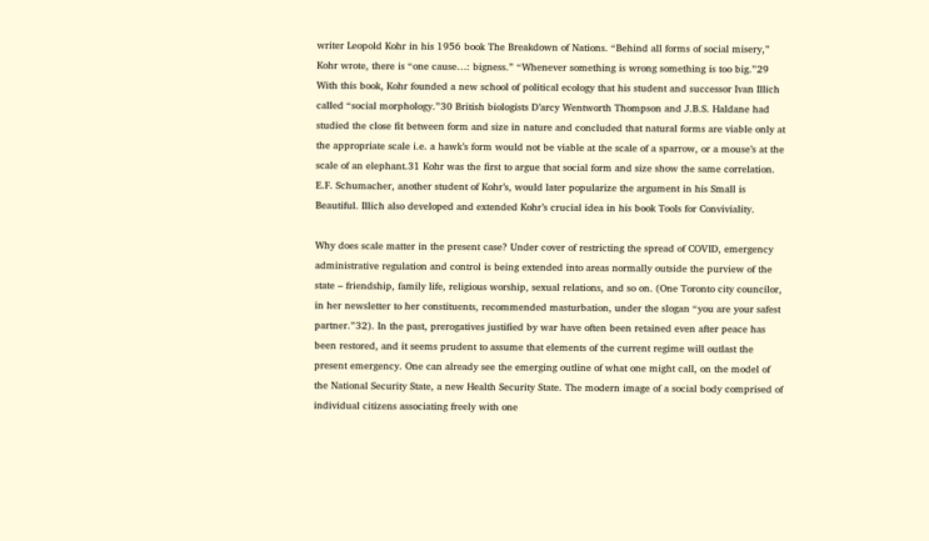writer Leopold Kohr in his 1956 book The Breakdown of Nations. “Behind all forms of social misery,” Kohr wrote, there is “one cause…: bigness.” “Whenever something is wrong something is too big.”29 With this book, Kohr founded a new school of political ecology that his student and successor Ivan Illich called “social morphology.”30 British biologists D’arcy Wentworth Thompson and J.B.S. Haldane had studied the close fit between form and size in nature and concluded that natural forms are viable only at the appropriate scale i.e. a hawk’s form would not be viable at the scale of a sparrow, or a mouse’s at the scale of an elephant.31 Kohr was the first to argue that social form and size show the same correlation. E.F. Schumacher, another student of Kohr’s, would later popularize the argument in his Small is Beautiful. Illich also developed and extended Kohr’s crucial idea in his book Tools for Conviviality.

Why does scale matter in the present case? Under cover of restricting the spread of COVID, emergency administrative regulation and control is being extended into areas normally outside the purview of the state – friendship, family life, religious worship, sexual relations, and so on. (One Toronto city councilor, in her newsletter to her constituents, recommended masturbation, under the slogan “you are your safest partner.”32). In the past, prerogatives justified by war have often been retained even after peace has been restored, and it seems prudent to assume that elements of the current regime will outlast the present emergency. One can already see the emerging outline of what one might call, on the model of the National Security State, a new Health Security State. The modern image of a social body comprised of individual citizens associating freely with one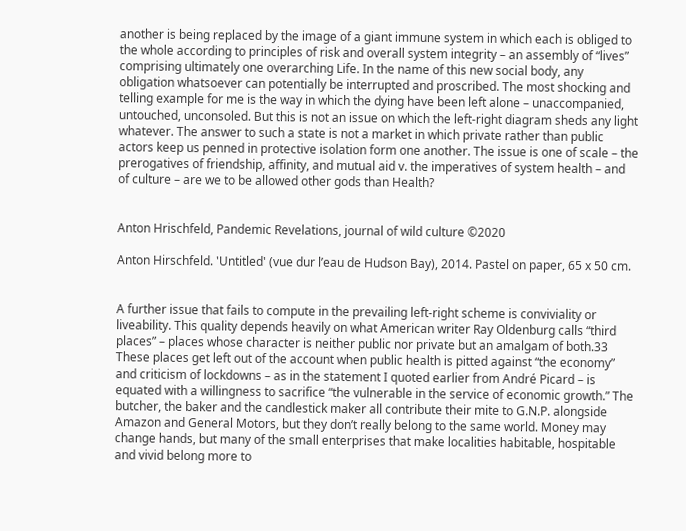another is being replaced by the image of a giant immune system in which each is obliged to the whole according to principles of risk and overall system integrity – an assembly of “lives” comprising ultimately one overarching Life. In the name of this new social body, any obligation whatsoever can potentially be interrupted and proscribed. The most shocking and telling example for me is the way in which the dying have been left alone – unaccompanied, untouched, unconsoled. But this is not an issue on which the left-right diagram sheds any light whatever. The answer to such a state is not a market in which private rather than public actors keep us penned in protective isolation form one another. The issue is one of scale – the prerogatives of friendship, affinity, and mutual aid v. the imperatives of system health – and of culture – are we to be allowed other gods than Health?


Anton Hrischfeld, Pandemic Revelations, journal of wild culture ©2020

Anton Hirschfeld. 'Untitled' (vue dur l’eau de Hudson Bay), 2014. Pastel on paper, 65 x 50 cm.


A further issue that fails to compute in the prevailing left-right scheme is conviviality or liveability. This quality depends heavily on what American writer Ray Oldenburg calls “third places” – places whose character is neither public nor private but an amalgam of both.33 These places get left out of the account when public health is pitted against “the economy” and criticism of lockdowns – as in the statement I quoted earlier from André Picard – is equated with a willingness to sacrifice “the vulnerable in the service of economic growth.” The butcher, the baker and the candlestick maker all contribute their mite to G.N.P. alongside Amazon and General Motors, but they don’t really belong to the same world. Money may change hands, but many of the small enterprises that make localities habitable, hospitable and vivid belong more to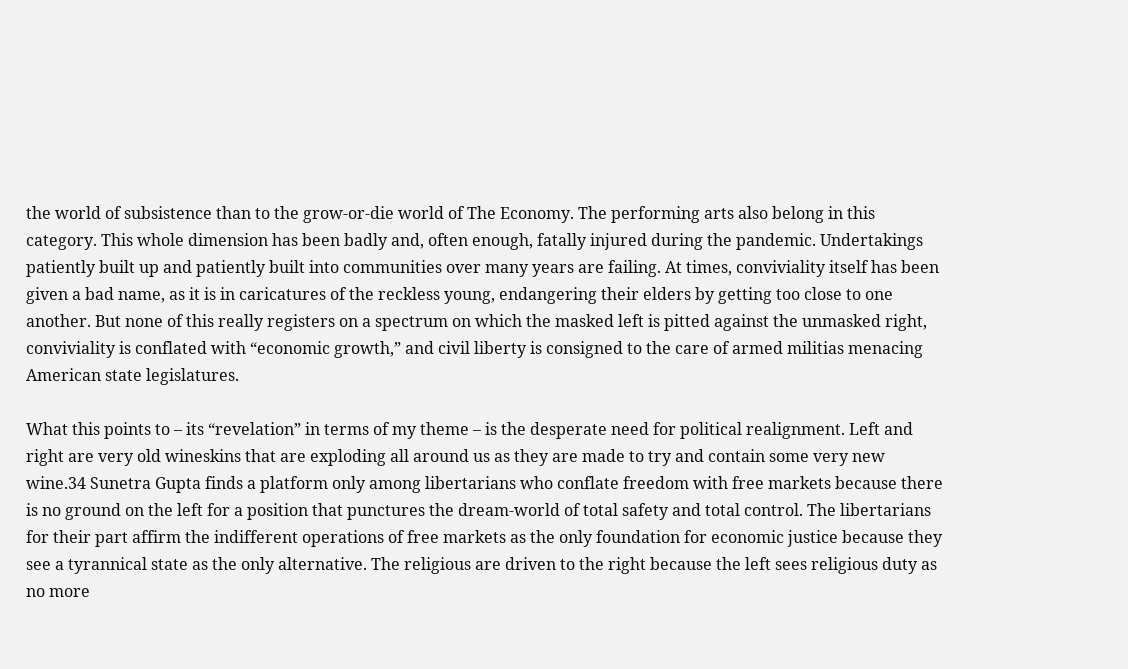the world of subsistence than to the grow-or-die world of The Economy. The performing arts also belong in this category. This whole dimension has been badly and, often enough, fatally injured during the pandemic. Undertakings patiently built up and patiently built into communities over many years are failing. At times, conviviality itself has been given a bad name, as it is in caricatures of the reckless young, endangering their elders by getting too close to one another. But none of this really registers on a spectrum on which the masked left is pitted against the unmasked right, conviviality is conflated with “economic growth,” and civil liberty is consigned to the care of armed militias menacing American state legislatures.

What this points to – its “revelation” in terms of my theme – is the desperate need for political realignment. Left and right are very old wineskins that are exploding all around us as they are made to try and contain some very new wine.34 Sunetra Gupta finds a platform only among libertarians who conflate freedom with free markets because there is no ground on the left for a position that punctures the dream-world of total safety and total control. The libertarians for their part affirm the indifferent operations of free markets as the only foundation for economic justice because they see a tyrannical state as the only alternative. The religious are driven to the right because the left sees religious duty as no more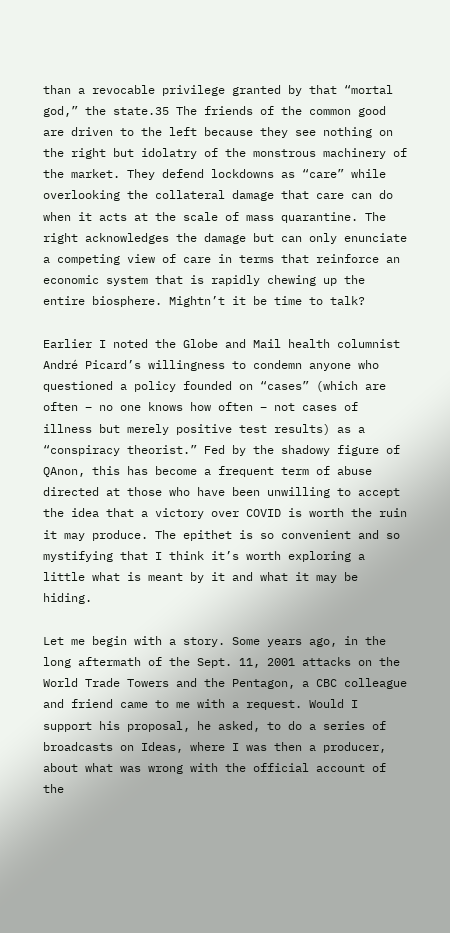than a revocable privilege granted by that “mortal god,” the state.35 The friends of the common good are driven to the left because they see nothing on the right but idolatry of the monstrous machinery of the market. They defend lockdowns as “care” while overlooking the collateral damage that care can do when it acts at the scale of mass quarantine. The right acknowledges the damage but can only enunciate a competing view of care in terms that reinforce an economic system that is rapidly chewing up the entire biosphere. Mightn’t it be time to talk?

Earlier I noted the Globe and Mail health columnist André Picard’s willingness to condemn anyone who questioned a policy founded on “cases” (which are often – no one knows how often – not cases of illness but merely positive test results) as a “conspiracy theorist.” Fed by the shadowy figure of QAnon, this has become a frequent term of abuse directed at those who have been unwilling to accept the idea that a victory over COVID is worth the ruin it may produce. The epithet is so convenient and so mystifying that I think it’s worth exploring a little what is meant by it and what it may be hiding.

Let me begin with a story. Some years ago, in the long aftermath of the Sept. 11, 2001 attacks on the World Trade Towers and the Pentagon, a CBC colleague and friend came to me with a request. Would I support his proposal, he asked, to do a series of broadcasts on Ideas, where I was then a producer, about what was wrong with the official account of the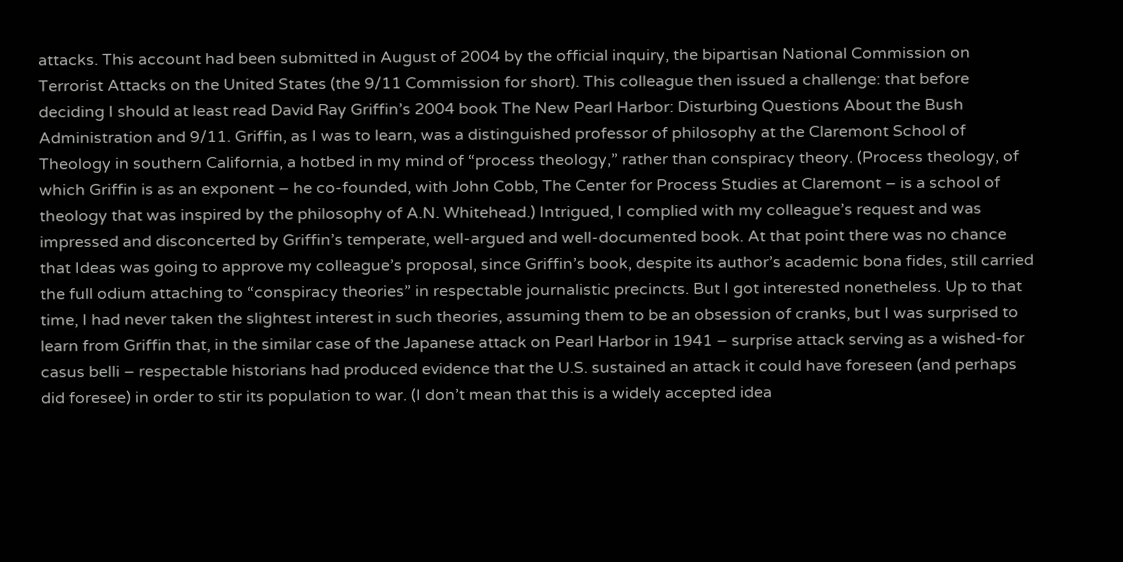attacks. This account had been submitted in August of 2004 by the official inquiry, the bipartisan National Commission on Terrorist Attacks on the United States (the 9/11 Commission for short). This colleague then issued a challenge: that before deciding I should at least read David Ray Griffin’s 2004 book The New Pearl Harbor: Disturbing Questions About the Bush Administration and 9/11. Griffin, as I was to learn, was a distinguished professor of philosophy at the Claremont School of Theology in southern California, a hotbed in my mind of “process theology,” rather than conspiracy theory. (Process theology, of which Griffin is as an exponent – he co-founded, with John Cobb, The Center for Process Studies at Claremont – is a school of theology that was inspired by the philosophy of A.N. Whitehead.) Intrigued, I complied with my colleague’s request and was impressed and disconcerted by Griffin’s temperate, well-argued and well-documented book. At that point there was no chance that Ideas was going to approve my colleague’s proposal, since Griffin’s book, despite its author’s academic bona fides, still carried the full odium attaching to “conspiracy theories” in respectable journalistic precincts. But I got interested nonetheless. Up to that time, I had never taken the slightest interest in such theories, assuming them to be an obsession of cranks, but I was surprised to learn from Griffin that, in the similar case of the Japanese attack on Pearl Harbor in 1941 – surprise attack serving as a wished-for casus belli – respectable historians had produced evidence that the U.S. sustained an attack it could have foreseen (and perhaps did foresee) in order to stir its population to war. (I don’t mean that this is a widely accepted idea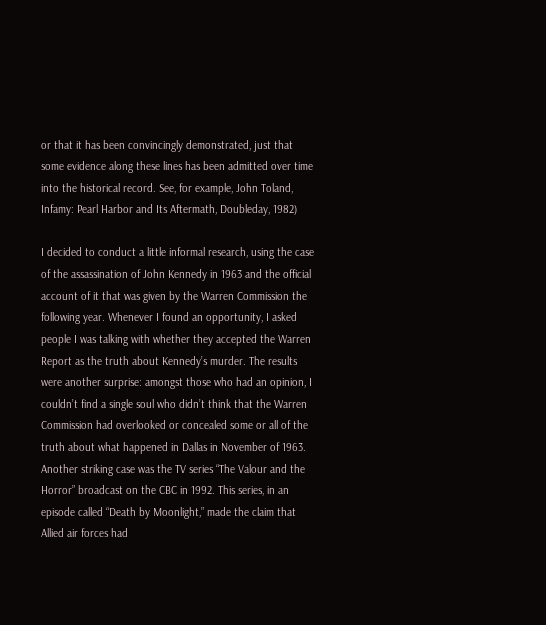or that it has been convincingly demonstrated, just that some evidence along these lines has been admitted over time into the historical record. See, for example, John Toland, Infamy: Pearl Harbor and Its Aftermath, Doubleday, 1982)

I decided to conduct a little informal research, using the case of the assassination of John Kennedy in 1963 and the official account of it that was given by the Warren Commission the following year. Whenever I found an opportunity, I asked people I was talking with whether they accepted the Warren Report as the truth about Kennedy’s murder. The results were another surprise: amongst those who had an opinion, I couldn’t find a single soul who didn’t think that the Warren Commission had overlooked or concealed some or all of the truth about what happened in Dallas in November of 1963. Another striking case was the TV series “The Valour and the Horror” broadcast on the CBC in 1992. This series, in an episode called “Death by Moonlight,” made the claim that Allied air forces had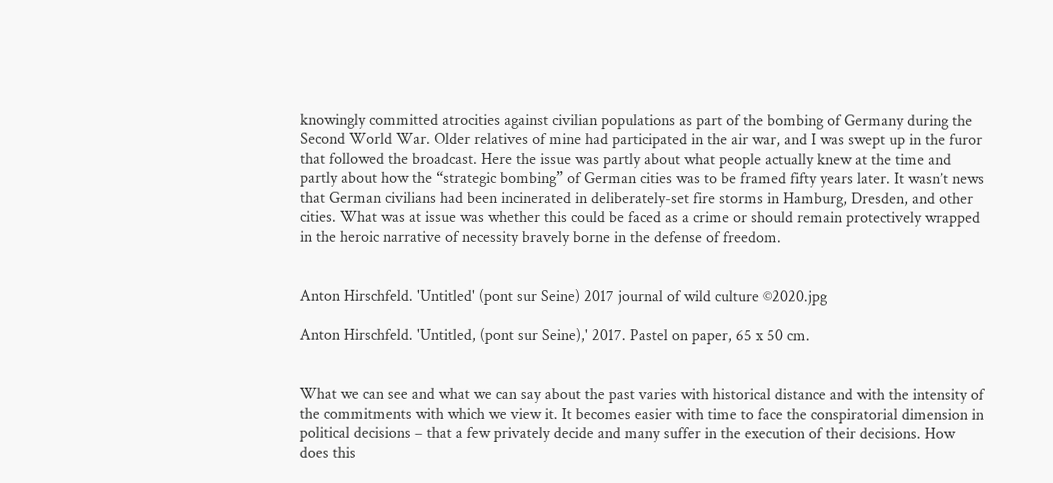knowingly committed atrocities against civilian populations as part of the bombing of Germany during the Second World War. Older relatives of mine had participated in the air war, and I was swept up in the furor that followed the broadcast. Here the issue was partly about what people actually knew at the time and partly about how the “strategic bombing” of German cities was to be framed fifty years later. It wasn’t news that German civilians had been incinerated in deliberately-set fire storms in Hamburg, Dresden, and other cities. What was at issue was whether this could be faced as a crime or should remain protectively wrapped in the heroic narrative of necessity bravely borne in the defense of freedom.


Anton Hirschfeld. 'Untitled' (pont sur Seine) 2017 journal of wild culture ©2020.jpg

Anton Hirschfeld. 'Untitled, (pont sur Seine),' 2017. Pastel on paper, 65 x 50 cm.


What we can see and what we can say about the past varies with historical distance and with the intensity of the commitments with which we view it. It becomes easier with time to face the conspiratorial dimension in political decisions – that a few privately decide and many suffer in the execution of their decisions. How does this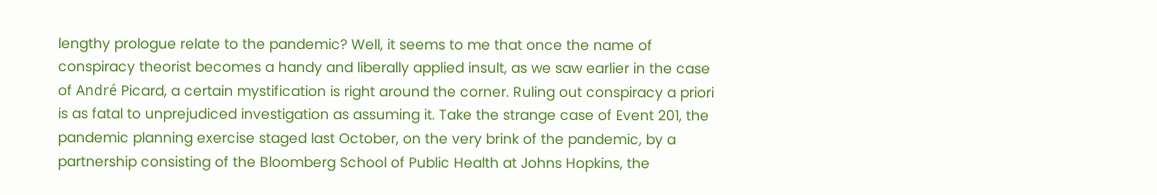lengthy prologue relate to the pandemic? Well, it seems to me that once the name of conspiracy theorist becomes a handy and liberally applied insult, as we saw earlier in the case of André Picard, a certain mystification is right around the corner. Ruling out conspiracy a priori is as fatal to unprejudiced investigation as assuming it. Take the strange case of Event 201, the pandemic planning exercise staged last October, on the very brink of the pandemic, by a partnership consisting of the Bloomberg School of Public Health at Johns Hopkins, the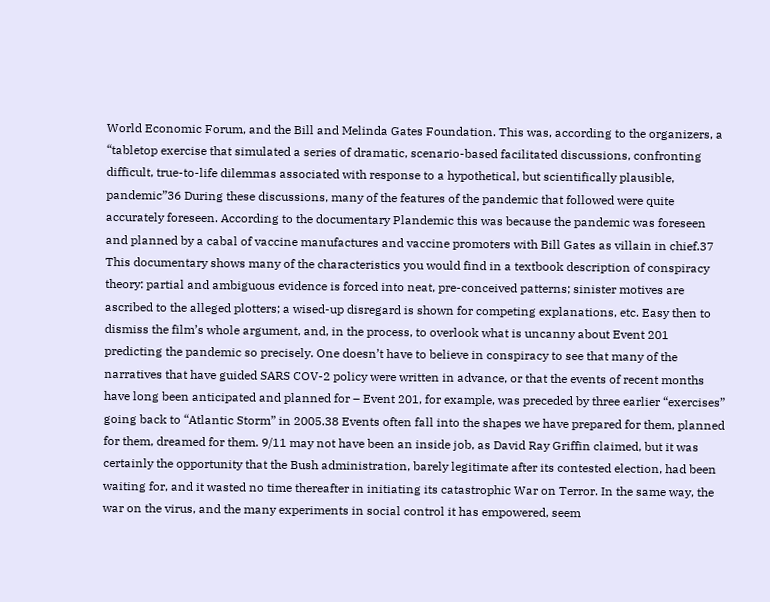World Economic Forum, and the Bill and Melinda Gates Foundation. This was, according to the organizers, a “tabletop exercise that simulated a series of dramatic, scenario-based facilitated discussions, confronting difficult, true-to-life dilemmas associated with response to a hypothetical, but scientifically plausible, pandemic”36 During these discussions, many of the features of the pandemic that followed were quite accurately foreseen. According to the documentary Plandemic this was because the pandemic was foreseen and planned by a cabal of vaccine manufactures and vaccine promoters with Bill Gates as villain in chief.37 This documentary shows many of the characteristics you would find in a textbook description of conspiracy theory: partial and ambiguous evidence is forced into neat, pre-conceived patterns; sinister motives are ascribed to the alleged plotters; a wised-up disregard is shown for competing explanations, etc. Easy then to dismiss the film’s whole argument, and, in the process, to overlook what is uncanny about Event 201 predicting the pandemic so precisely. One doesn’t have to believe in conspiracy to see that many of the narratives that have guided SARS COV-2 policy were written in advance, or that the events of recent months have long been anticipated and planned for – Event 201, for example, was preceded by three earlier “exercises” going back to “Atlantic Storm” in 2005.38 Events often fall into the shapes we have prepared for them, planned for them, dreamed for them. 9/11 may not have been an inside job, as David Ray Griffin claimed, but it was certainly the opportunity that the Bush administration, barely legitimate after its contested election, had been waiting for, and it wasted no time thereafter in initiating its catastrophic War on Terror. In the same way, the war on the virus, and the many experiments in social control it has empowered, seem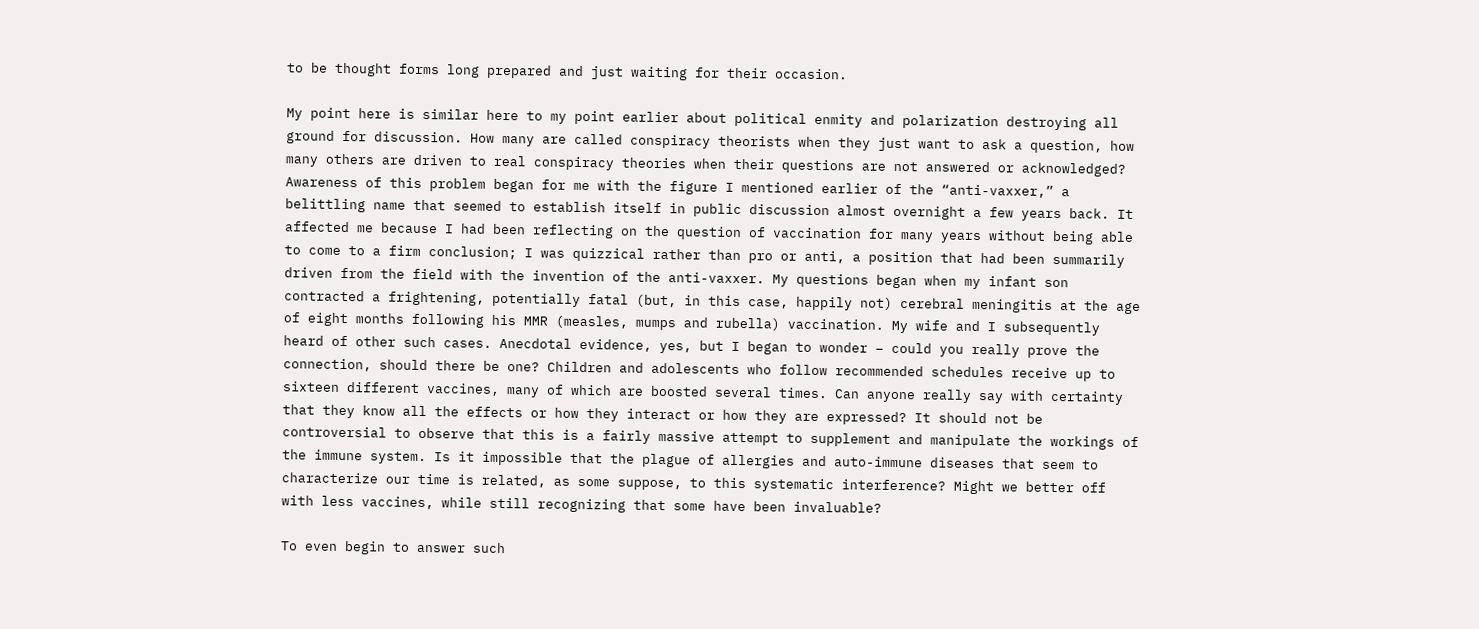to be thought forms long prepared and just waiting for their occasion.

My point here is similar here to my point earlier about political enmity and polarization destroying all ground for discussion. How many are called conspiracy theorists when they just want to ask a question, how many others are driven to real conspiracy theories when their questions are not answered or acknowledged? Awareness of this problem began for me with the figure I mentioned earlier of the “anti-vaxxer,” a belittling name that seemed to establish itself in public discussion almost overnight a few years back. It affected me because I had been reflecting on the question of vaccination for many years without being able to come to a firm conclusion; I was quizzical rather than pro or anti, a position that had been summarily driven from the field with the invention of the anti-vaxxer. My questions began when my infant son contracted a frightening, potentially fatal (but, in this case, happily not) cerebral meningitis at the age of eight months following his MMR (measles, mumps and rubella) vaccination. My wife and I subsequently heard of other such cases. Anecdotal evidence, yes, but I began to wonder – could you really prove the connection, should there be one? Children and adolescents who follow recommended schedules receive up to sixteen different vaccines, many of which are boosted several times. Can anyone really say with certainty that they know all the effects or how they interact or how they are expressed? It should not be controversial to observe that this is a fairly massive attempt to supplement and manipulate the workings of the immune system. Is it impossible that the plague of allergies and auto-immune diseases that seem to characterize our time is related, as some suppose, to this systematic interference? Might we better off with less vaccines, while still recognizing that some have been invaluable?

To even begin to answer such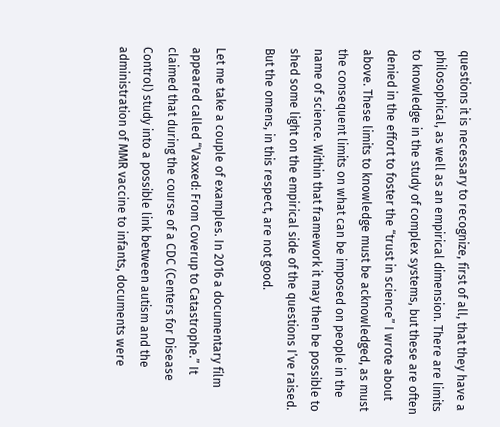questions it is necessary to recognize, first of all, that they have a philosophical, as well as an empirical dimension. There are limits to knowledge in the study of complex systems, but these are often denied in the effort to foster the “trust in science” I wrote about above. These limits to knowledge must be acknowledged, as must the consequent limits on what can be imposed on people in the name of science. Within that framework it may then be possible to shed some light on the empirical side of the questions I’ve raised. But the omens, in this respect, are not good.

Let me take a couple of examples. In 2016 a documentary film appeared called “Vaxxed: From Coverup to Catastrophe.” It claimed that during the course of a CDC (Centers for Disease Control) study into a possible link between autism and the administration of MMR vaccine to infants, documents were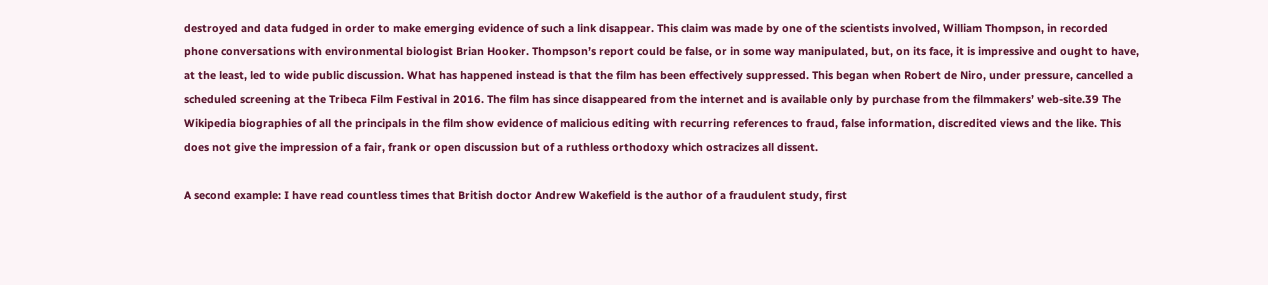destroyed and data fudged in order to make emerging evidence of such a link disappear. This claim was made by one of the scientists involved, William Thompson, in recorded phone conversations with environmental biologist Brian Hooker. Thompson’s report could be false, or in some way manipulated, but, on its face, it is impressive and ought to have, at the least, led to wide public discussion. What has happened instead is that the film has been effectively suppressed. This began when Robert de Niro, under pressure, cancelled a scheduled screening at the Tribeca Film Festival in 2016. The film has since disappeared from the internet and is available only by purchase from the filmmakers’ web-site.39 The Wikipedia biographies of all the principals in the film show evidence of malicious editing with recurring references to fraud, false information, discredited views and the like. This does not give the impression of a fair, frank or open discussion but of a ruthless orthodoxy which ostracizes all dissent.

A second example: I have read countless times that British doctor Andrew Wakefield is the author of a fraudulent study, first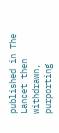published in The Lancet then withdrawn, purporting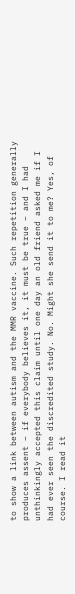to show a link between autism and the MMR vaccine. Such repetition generally produces assent – if everybody believes it, it must be true – and I had unthinkingly accepted this claim until one day an old friend asked me if I had ever seen the discredited study. No. Might she send it to me? Yes, of course. I read it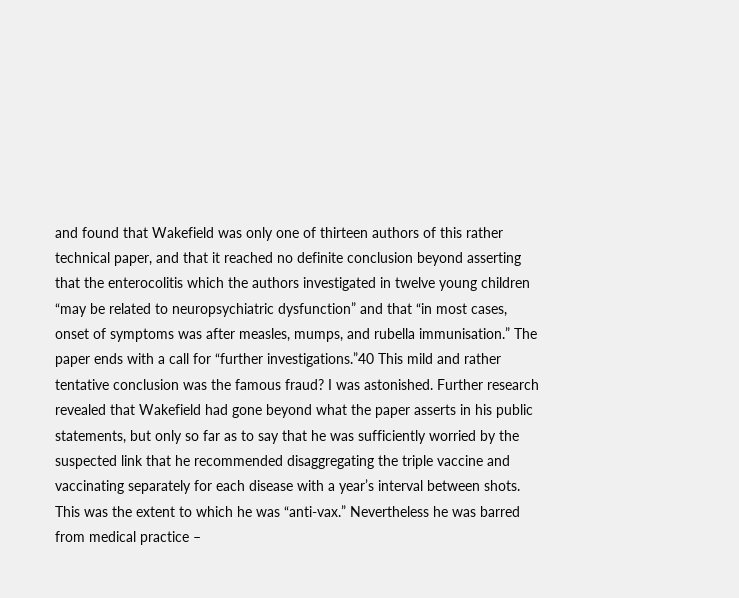and found that Wakefield was only one of thirteen authors of this rather technical paper, and that it reached no definite conclusion beyond asserting that the enterocolitis which the authors investigated in twelve young children “may be related to neuropsychiatric dysfunction” and that “in most cases, onset of symptoms was after measles, mumps, and rubella immunisation.” The paper ends with a call for “further investigations.”40 This mild and rather tentative conclusion was the famous fraud? I was astonished. Further research revealed that Wakefield had gone beyond what the paper asserts in his public statements, but only so far as to say that he was sufficiently worried by the suspected link that he recommended disaggregating the triple vaccine and vaccinating separately for each disease with a year’s interval between shots. This was the extent to which he was “anti-vax.” Nevertheless he was barred from medical practice –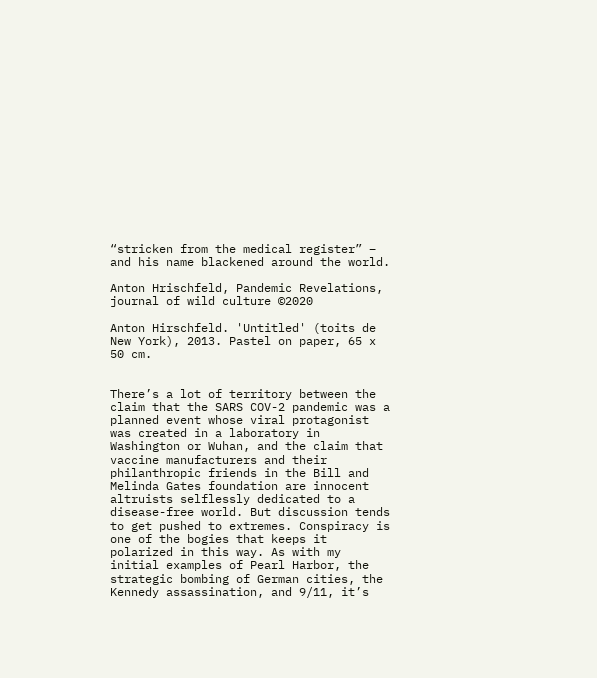“stricken from the medical register” – and his name blackened around the world.

Anton Hrischfeld, Pandemic Revelations, journal of wild culture ©2020

Anton Hirschfeld. 'Untitled' (toits de New York), 2013. Pastel on paper, 65 x 50 cm.


There’s a lot of territory between the claim that the SARS COV-2 pandemic was a planned event whose viral protagonist was created in a laboratory in Washington or Wuhan, and the claim that vaccine manufacturers and their philanthropic friends in the Bill and Melinda Gates foundation are innocent altruists selflessly dedicated to a disease-free world. But discussion tends to get pushed to extremes. Conspiracy is one of the bogies that keeps it polarized in this way. As with my initial examples of Pearl Harbor, the strategic bombing of German cities, the Kennedy assassination, and 9/11, it’s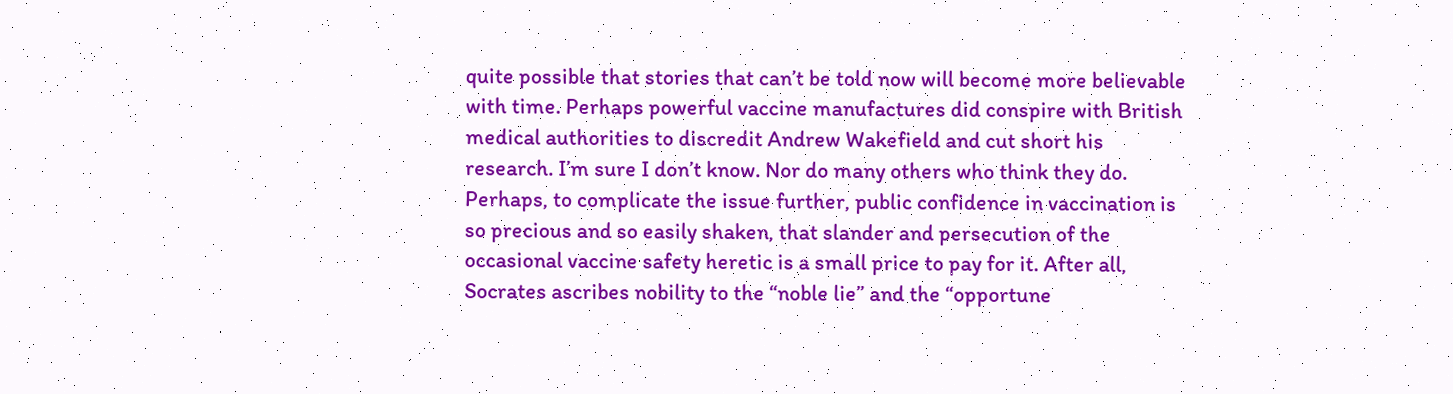quite possible that stories that can’t be told now will become more believable with time. Perhaps powerful vaccine manufactures did conspire with British medical authorities to discredit Andrew Wakefield and cut short his research. I’m sure I don’t know. Nor do many others who think they do. Perhaps, to complicate the issue further, public confidence in vaccination is so precious and so easily shaken, that slander and persecution of the occasional vaccine safety heretic is a small price to pay for it. After all, Socrates ascribes nobility to the “noble lie” and the “opportune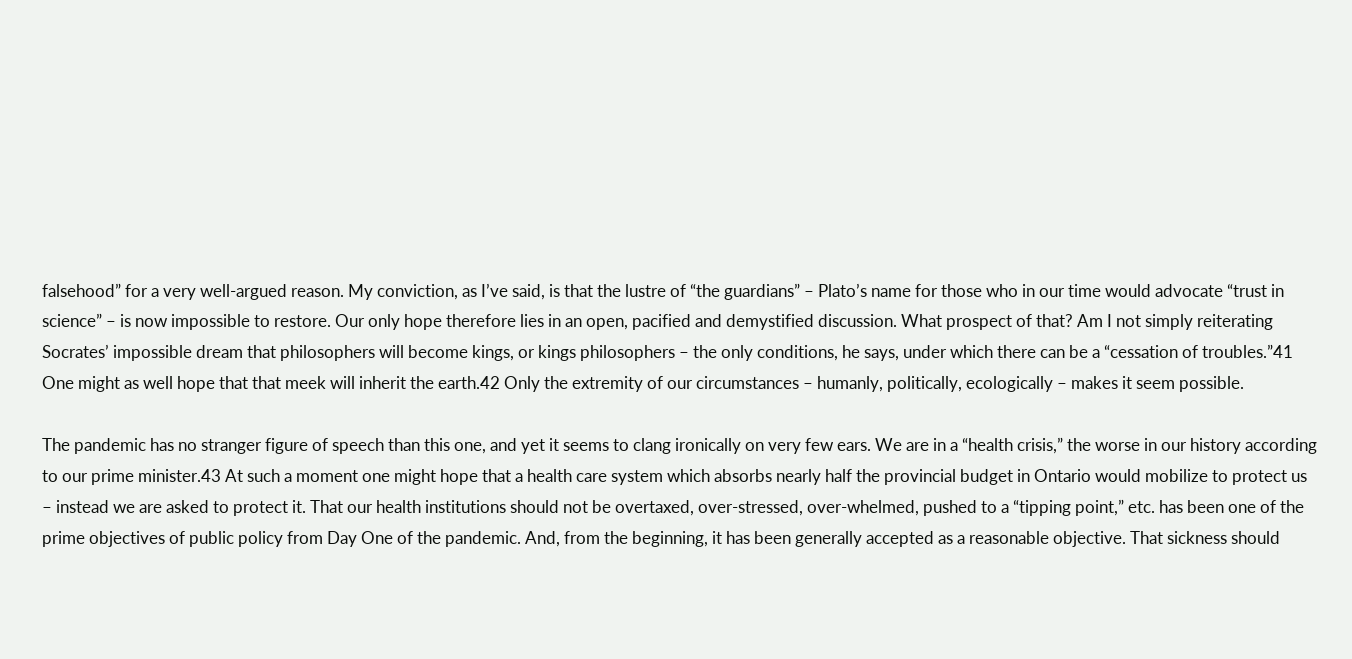falsehood” for a very well-argued reason. My conviction, as I’ve said, is that the lustre of “the guardians” – Plato’s name for those who in our time would advocate “trust in science” – is now impossible to restore. Our only hope therefore lies in an open, pacified and demystified discussion. What prospect of that? Am I not simply reiterating Socrates’ impossible dream that philosophers will become kings, or kings philosophers – the only conditions, he says, under which there can be a “cessation of troubles.”41 One might as well hope that that meek will inherit the earth.42 Only the extremity of our circumstances – humanly, politically, ecologically – makes it seem possible.

The pandemic has no stranger figure of speech than this one, and yet it seems to clang ironically on very few ears. We are in a “health crisis,” the worse in our history according to our prime minister.43 At such a moment one might hope that a health care system which absorbs nearly half the provincial budget in Ontario would mobilize to protect us – instead we are asked to protect it. That our health institutions should not be overtaxed, over-stressed, over-whelmed, pushed to a “tipping point,” etc. has been one of the prime objectives of public policy from Day One of the pandemic. And, from the beginning, it has been generally accepted as a reasonable objective. That sickness should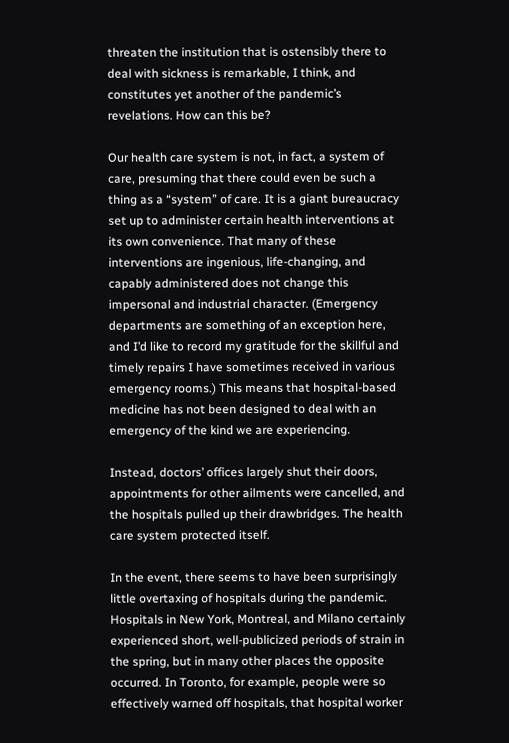threaten the institution that is ostensibly there to deal with sickness is remarkable, I think, and constitutes yet another of the pandemic’s revelations. How can this be?

Our health care system is not, in fact, a system of care, presuming that there could even be such a thing as a “system” of care. It is a giant bureaucracy set up to administer certain health interventions at its own convenience. That many of these interventions are ingenious, life-changing, and capably administered does not change this impersonal and industrial character. (Emergency departments are something of an exception here, and I’d like to record my gratitude for the skillful and timely repairs I have sometimes received in various emergency rooms.) This means that hospital-based medicine has not been designed to deal with an emergency of the kind we are experiencing.

Instead, doctors’ offices largely shut their doors, appointments for other ailments were cancelled, and the hospitals pulled up their drawbridges. The health care system protected itself.

In the event, there seems to have been surprisingly little overtaxing of hospitals during the pandemic. Hospitals in New York, Montreal, and Milano certainly experienced short, well-publicized periods of strain in the spring, but in many other places the opposite occurred. In Toronto, for example, people were so effectively warned off hospitals, that hospital worker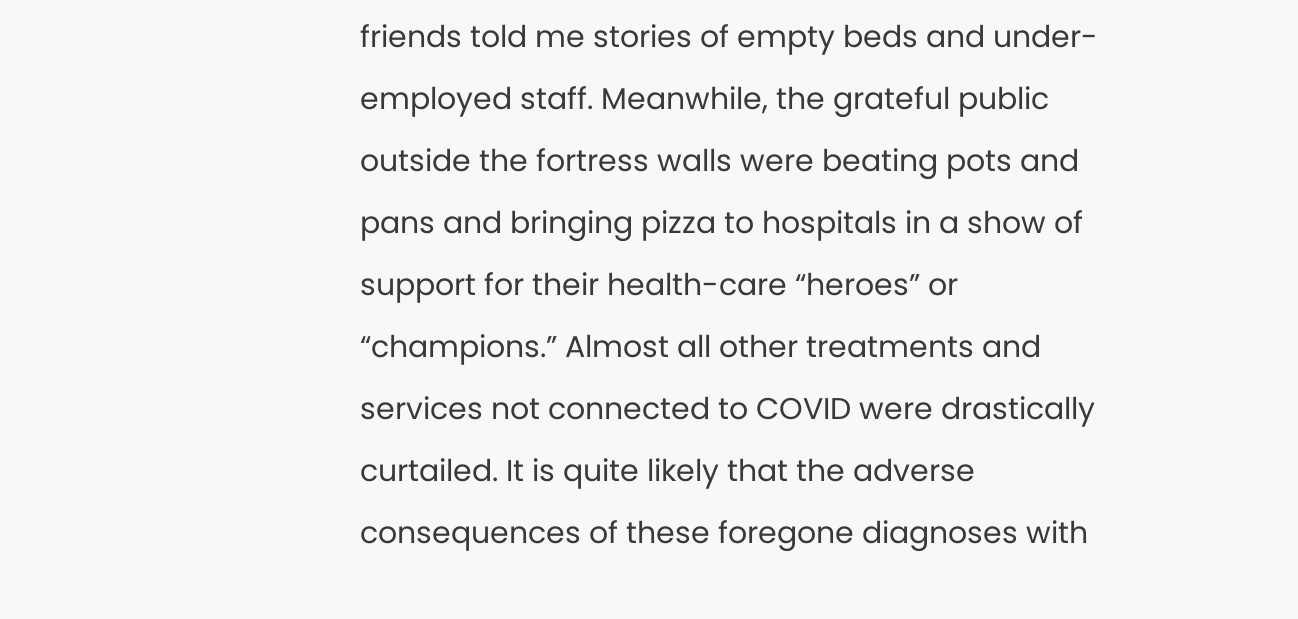friends told me stories of empty beds and under-employed staff. Meanwhile, the grateful public outside the fortress walls were beating pots and pans and bringing pizza to hospitals in a show of support for their health-care “heroes” or “champions.” Almost all other treatments and services not connected to COVID were drastically curtailed. It is quite likely that the adverse consequences of these foregone diagnoses with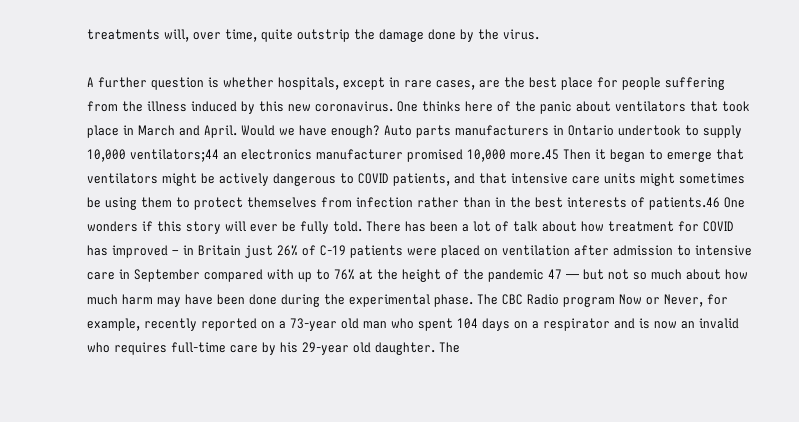treatments will, over time, quite outstrip the damage done by the virus.

A further question is whether hospitals, except in rare cases, are the best place for people suffering from the illness induced by this new coronavirus. One thinks here of the panic about ventilators that took place in March and April. Would we have enough? Auto parts manufacturers in Ontario undertook to supply 10,000 ventilators;44 an electronics manufacturer promised 10,000 more.45 Then it began to emerge that ventilators might be actively dangerous to COVID patients, and that intensive care units might sometimes be using them to protect themselves from infection rather than in the best interests of patients.46 One wonders if this story will ever be fully told. There has been a lot of talk about how treatment for COVID has improved – in Britain just 26% of C-19 patients were placed on ventilation after admission to intensive care in September compared with up to 76% at the height of the pandemic 47 — but not so much about how much harm may have been done during the experimental phase. The CBC Radio program Now or Never, for example, recently reported on a 73-year old man who spent 104 days on a respirator and is now an invalid who requires full-time care by his 29-year old daughter. The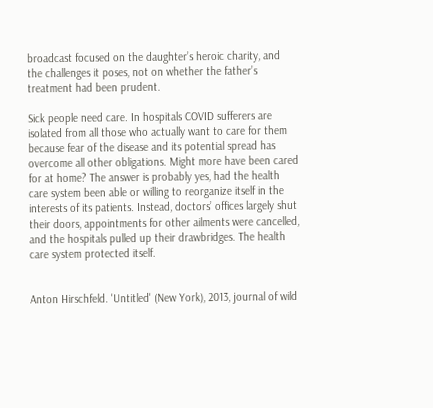broadcast focused on the daughter’s heroic charity, and the challenges it poses, not on whether the father’s treatment had been prudent.

Sick people need care. In hospitals COVID sufferers are isolated from all those who actually want to care for them because fear of the disease and its potential spread has overcome all other obligations. Might more have been cared for at home? The answer is probably yes, had the health care system been able or willing to reorganize itself in the interests of its patients. Instead, doctors’ offices largely shut their doors, appointments for other ailments were cancelled, and the hospitals pulled up their drawbridges. The health care system protected itself.


Anton Hirschfeld. 'Untitled' (New York), 2013, journal of wild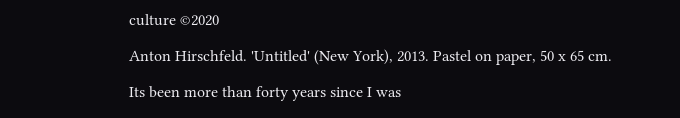culture ©2020

Anton Hirschfeld. 'Untitled' (New York), 2013. Pastel on paper, 50 x 65 cm.

Its been more than forty years since I was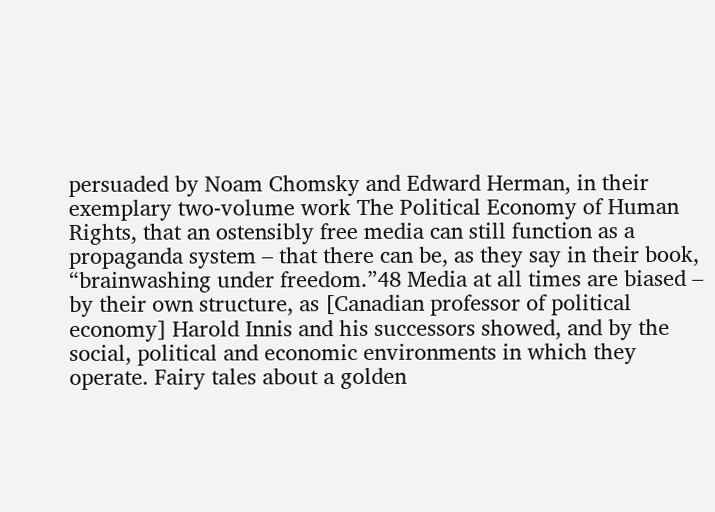persuaded by Noam Chomsky and Edward Herman, in their exemplary two-volume work The Political Economy of Human Rights, that an ostensibly free media can still function as a propaganda system – that there can be, as they say in their book, “brainwashing under freedom.”48 Media at all times are biased – by their own structure, as [Canadian professor of political economy] Harold Innis and his successors showed, and by the social, political and economic environments in which they operate. Fairy tales about a golden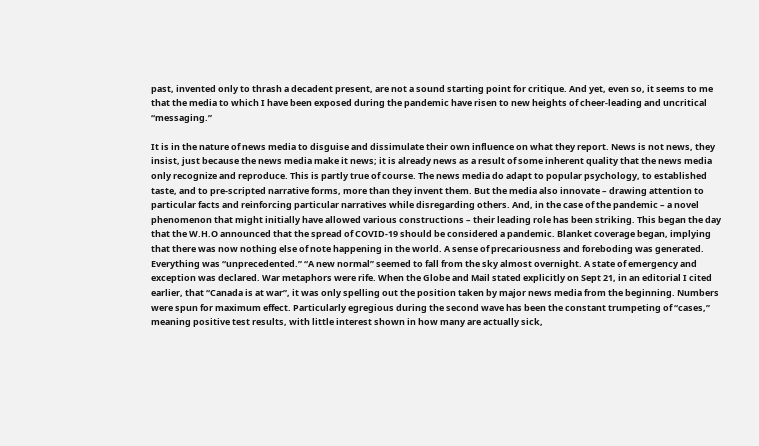past, invented only to thrash a decadent present, are not a sound starting point for critique. And yet, even so, it seems to me that the media to which I have been exposed during the pandemic have risen to new heights of cheer-leading and uncritical “messaging.”

It is in the nature of news media to disguise and dissimulate their own influence on what they report. News is not news, they insist, just because the news media make it news; it is already news as a result of some inherent quality that the news media only recognize and reproduce. This is partly true of course. The news media do adapt to popular psychology, to established taste, and to pre-scripted narrative forms, more than they invent them. But the media also innovate – drawing attention to particular facts and reinforcing particular narratives while disregarding others. And, in the case of the pandemic – a novel phenomenon that might initially have allowed various constructions – their leading role has been striking. This began the day that the W.H.O announced that the spread of COVID-19 should be considered a pandemic. Blanket coverage began, implying that there was now nothing else of note happening in the world. A sense of precariousness and foreboding was generated. Everything was “unprecedented.” “A new normal” seemed to fall from the sky almost overnight. A state of emergency and exception was declared. War metaphors were rife. When the Globe and Mail stated explicitly on Sept 21, in an editorial I cited earlier, that “Canada is at war”, it was only spelling out the position taken by major news media from the beginning. Numbers were spun for maximum effect. Particularly egregious during the second wave has been the constant trumpeting of “cases,” meaning positive test results, with little interest shown in how many are actually sick,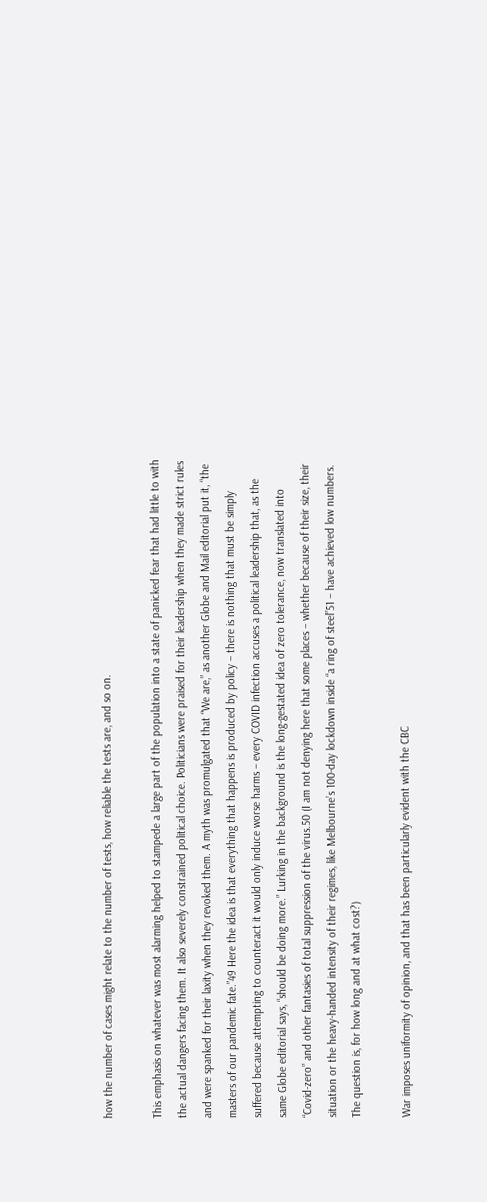how the number of cases might relate to the number of tests, how reliable the tests are, and so on.

This emphasis on whatever was most alarming helped to stampede a large part of the population into a state of panicked fear that had little to with the actual dangers facing them. It also severely constrained political choice. Politicians were praised for their leadership when they made strict rules and were spanked for their laxity when they revoked them. A myth was promulgated that “We are,” as another Globe and Mail editorial put it, “the masters of our pandemic fate.”49 Here the idea is that everything that happens is produced by policy – there is nothing that must be simply suffered because attempting to counteract it would only induce worse harms – every COVID infection accuses a political leadership that, as the same Globe editorial says, “should be doing more.” Lurking in the background is the long-gestated idea of zero tolerance, now translated into “Covid-zero” and other fantasies of total suppression of the virus.50 (I am not denying here that some places – whether because of their size, their situation or the heavy-handed intensity of their regimes, like Melbourne’s 100-day lockdown inside “a ring of steel”51 – have achieved low numbers. The question is, for how long and at what cost?)

War imposes uniformity of opinion, and that has been particularly evident with the CBC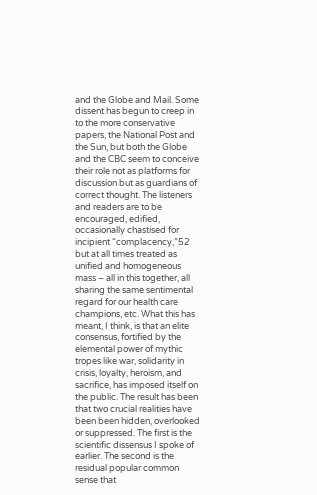and the Globe and Mail. Some dissent has begun to creep in to the more conservative papers, the National Post and the Sun, but both the Globe and the CBC seem to conceive their role not as platforms for discussion but as guardians of correct thought. The listeners and readers are to be encouraged, edified, occasionally chastised for incipient “complacency,”52 but at all times treated as unified and homogeneous mass – all in this together, all sharing the same sentimental regard for our health care champions, etc. What this has meant, I think, is that an elite consensus, fortified by the elemental power of mythic tropes like war, solidarity in crisis, loyalty, heroism, and sacrifice, has imposed itself on the public. The result has been that two crucial realities have been been hidden, overlooked or suppressed. The first is the scientific dissensus I spoke of earlier. The second is the residual popular common sense that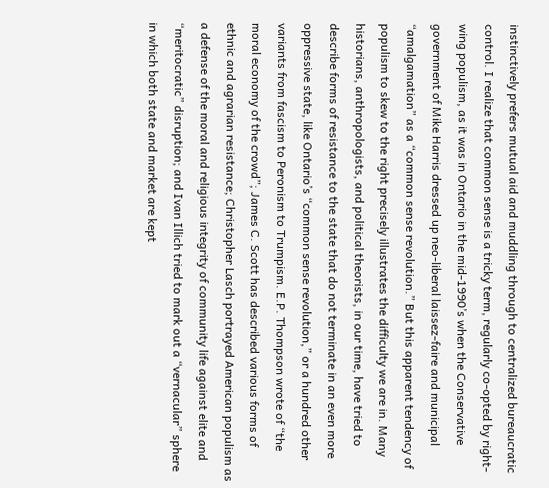instinctively prefers mutual aid and muddling through to centralized bureaucratic control. I realize that common sense is a tricky term, regularly co-opted by right-wing populism, as it was in Ontario in the mid-1990’s when the Conservative government of Mike Harris dressed up neo-liberal laissez-faire and municipal “amalgamation” as a “common sense revolution.” But this apparent tendency of populism to skew to the right precisely illustrates the difficulty we are in. Many historians, anthropologists, and political theorists, in our time, have tried to describe forms of resistance to the state that do not terminate in an even more oppressive state, like Ontario’s “common sense revolution,” or a hundred other variants from fascism to Peronism to Trumpism. E.P. Thompson wrote of “the moral economy of the crowd”; James C. Scott has described various forms of ethnic and agrarian resistance; Christopher Lasch portrayed American populism as a defense of the moral and religious integrity of community life against elite and “meritocratic” disruption; and Ivan Illich tried to mark out a “vernacular” sphere in which both state and market are kept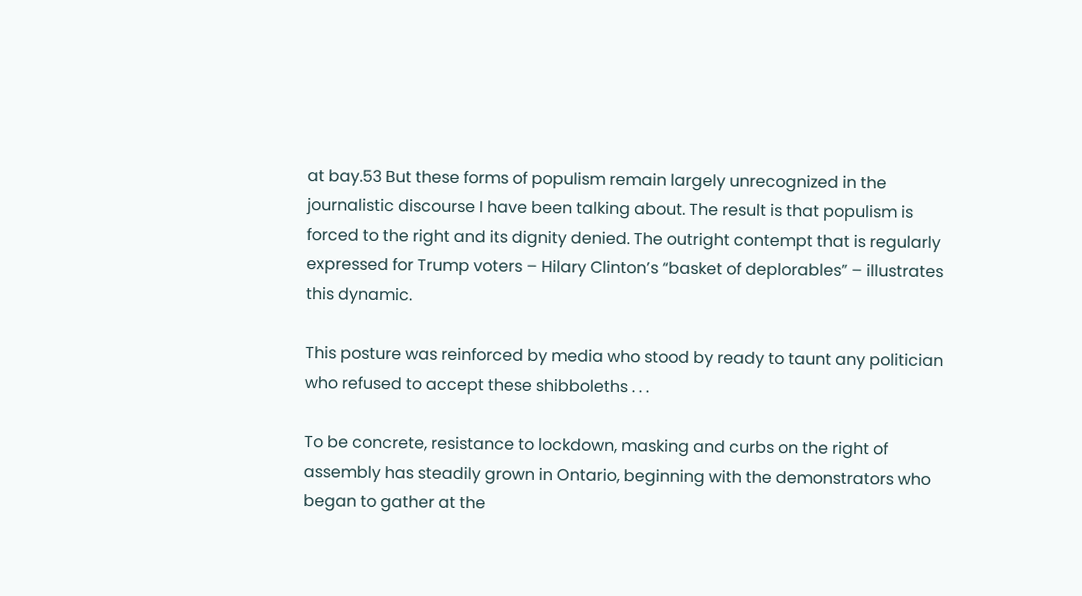at bay.53 But these forms of populism remain largely unrecognized in the journalistic discourse I have been talking about. The result is that populism is forced to the right and its dignity denied. The outright contempt that is regularly expressed for Trump voters – Hilary Clinton’s “basket of deplorables” – illustrates this dynamic.

This posture was reinforced by media who stood by ready to taunt any politician who refused to accept these shibboleths . . .

To be concrete, resistance to lockdown, masking and curbs on the right of assembly has steadily grown in Ontario, beginning with the demonstrators who began to gather at the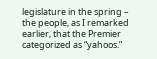legislature in the spring – the people, as I remarked earlier, that the Premier categorized as “yahoos.”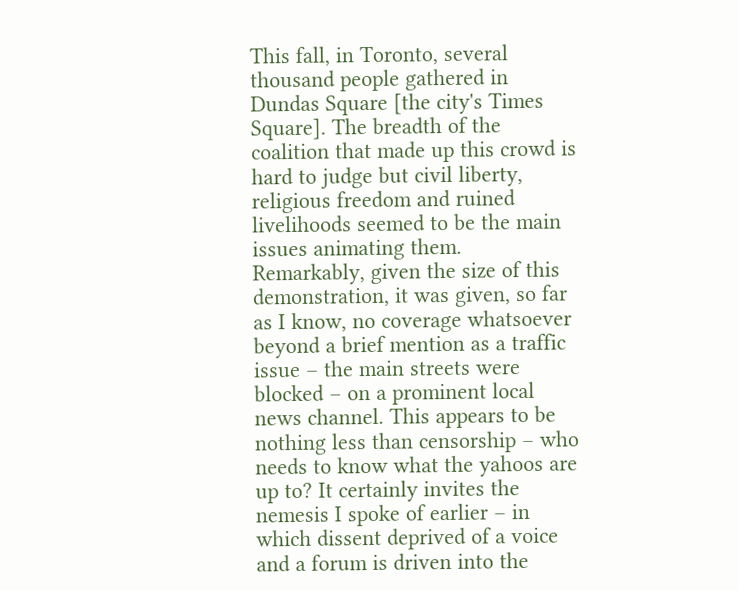This fall, in Toronto, several thousand people gathered in Dundas Square [the city's Times Square]. The breadth of the coalition that made up this crowd is hard to judge but civil liberty, religious freedom and ruined livelihoods seemed to be the main issues animating them. Remarkably, given the size of this demonstration, it was given, so far as I know, no coverage whatsoever beyond a brief mention as a traffic issue – the main streets were blocked – on a prominent local news channel. This appears to be nothing less than censorship – who needs to know what the yahoos are up to? It certainly invites the nemesis I spoke of earlier – in which dissent deprived of a voice and a forum is driven into the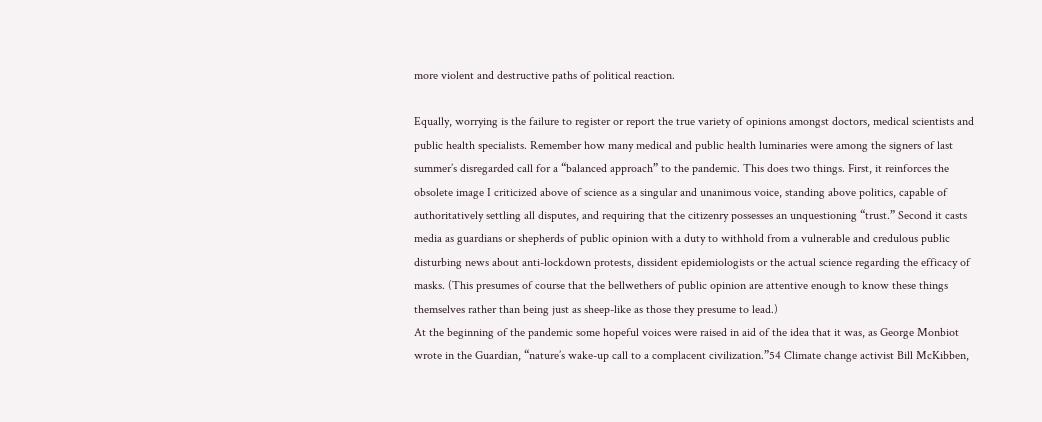more violent and destructive paths of political reaction.

Equally, worrying is the failure to register or report the true variety of opinions amongst doctors, medical scientists and public health specialists. Remember how many medical and public health luminaries were among the signers of last summer’s disregarded call for a “balanced approach” to the pandemic. This does two things. First, it reinforces the obsolete image I criticized above of science as a singular and unanimous voice, standing above politics, capable of authoritatively settling all disputes, and requiring that the citizenry possesses an unquestioning “trust.” Second it casts media as guardians or shepherds of public opinion with a duty to withhold from a vulnerable and credulous public disturbing news about anti-lockdown protests, dissident epidemiologists or the actual science regarding the efficacy of masks. (This presumes of course that the bellwethers of public opinion are attentive enough to know these things themselves rather than being just as sheep-like as those they presume to lead.)
At the beginning of the pandemic some hopeful voices were raised in aid of the idea that it was, as George Monbiot wrote in the Guardian, “nature’s wake-up call to a complacent civilization.”54 Climate change activist Bill McKibben,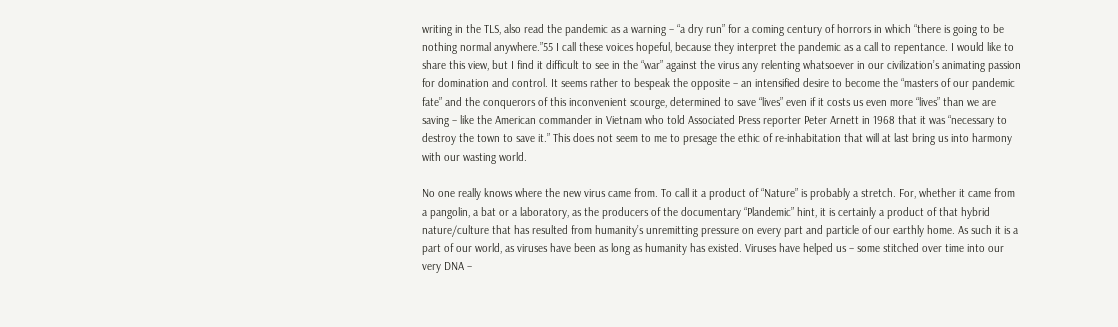writing in the TLS, also read the pandemic as a warning – “a dry run” for a coming century of horrors in which “there is going to be nothing normal anywhere.”55 I call these voices hopeful, because they interpret the pandemic as a call to repentance. I would like to share this view, but I find it difficult to see in the “war” against the virus any relenting whatsoever in our civilization’s animating passion for domination and control. It seems rather to bespeak the opposite – an intensified desire to become the “masters of our pandemic fate” and the conquerors of this inconvenient scourge, determined to save “lives” even if it costs us even more “lives” than we are saving – like the American commander in Vietnam who told Associated Press reporter Peter Arnett in 1968 that it was “necessary to destroy the town to save it.” This does not seem to me to presage the ethic of re-inhabitation that will at last bring us into harmony with our wasting world.

No one really knows where the new virus came from. To call it a product of “Nature” is probably a stretch. For, whether it came from a pangolin, a bat or a laboratory, as the producers of the documentary “Plandemic” hint, it is certainly a product of that hybrid nature/culture that has resulted from humanity’s unremitting pressure on every part and particle of our earthly home. As such it is a part of our world, as viruses have been as long as humanity has existed. Viruses have helped us – some stitched over time into our very DNA –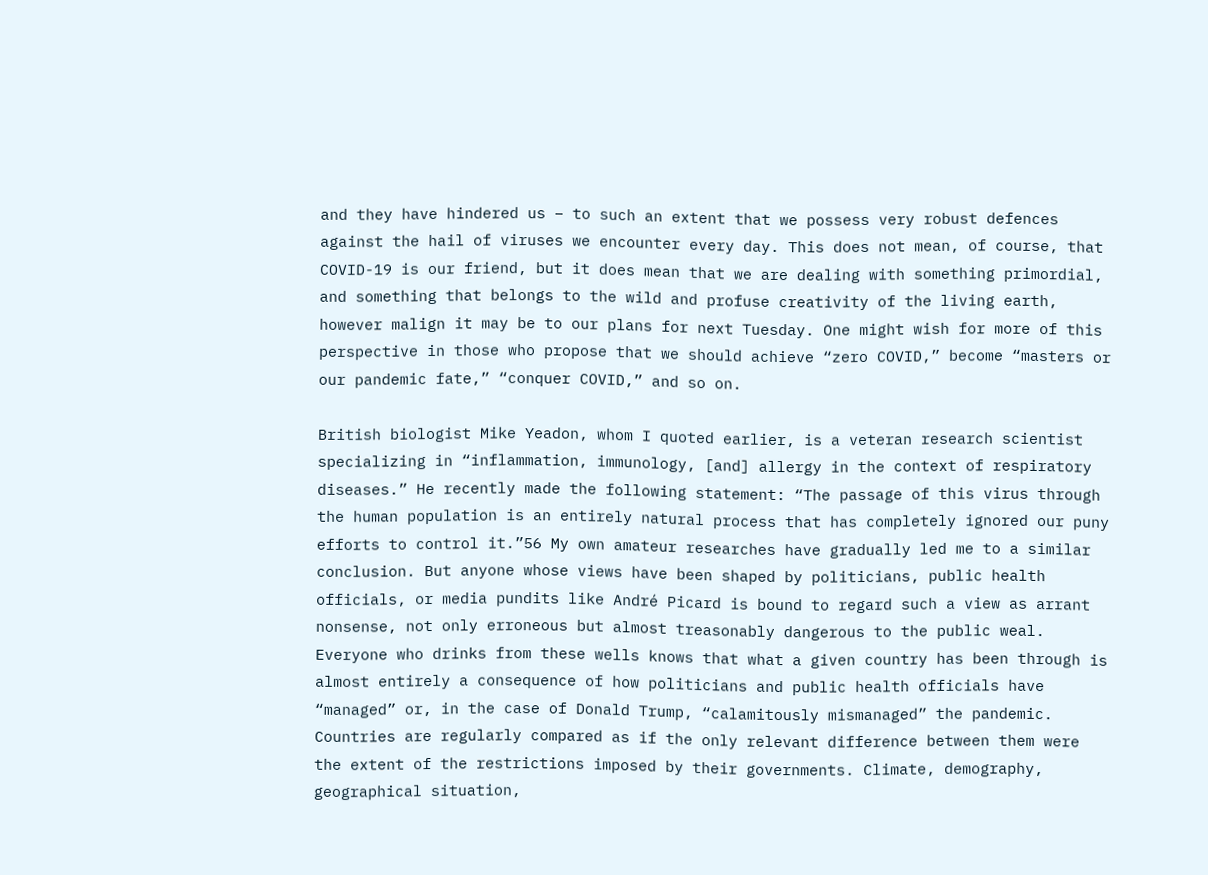and they have hindered us – to such an extent that we possess very robust defences against the hail of viruses we encounter every day. This does not mean, of course, that COVID-19 is our friend, but it does mean that we are dealing with something primordial, and something that belongs to the wild and profuse creativity of the living earth, however malign it may be to our plans for next Tuesday. One might wish for more of this perspective in those who propose that we should achieve “zero COVID,” become “masters or our pandemic fate,” “conquer COVID,” and so on.

British biologist Mike Yeadon, whom I quoted earlier, is a veteran research scientist specializing in “inflammation, immunology, [and] allergy in the context of respiratory diseases.” He recently made the following statement: “The passage of this virus through the human population is an entirely natural process that has completely ignored our puny efforts to control it.”56 My own amateur researches have gradually led me to a similar conclusion. But anyone whose views have been shaped by politicians, public health officials, or media pundits like André Picard is bound to regard such a view as arrant nonsense, not only erroneous but almost treasonably dangerous to the public weal. Everyone who drinks from these wells knows that what a given country has been through is almost entirely a consequence of how politicians and public health officials have “managed” or, in the case of Donald Trump, “calamitously mismanaged” the pandemic. Countries are regularly compared as if the only relevant difference between them were the extent of the restrictions imposed by their governments. Climate, demography, geographical situation,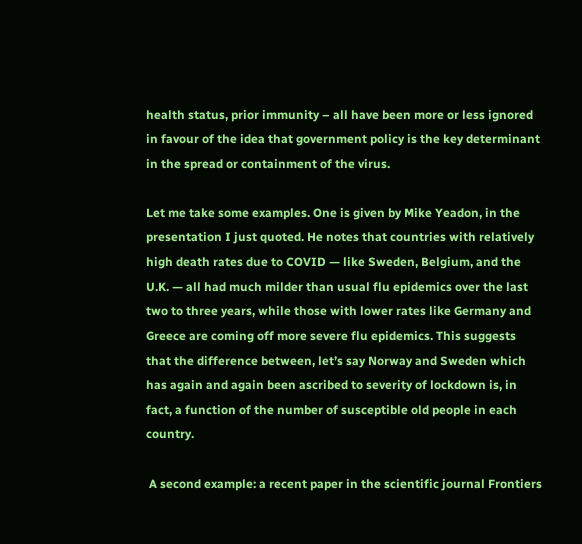health status, prior immunity – all have been more or less ignored in favour of the idea that government policy is the key determinant in the spread or containment of the virus.

Let me take some examples. One is given by Mike Yeadon, in the presentation I just quoted. He notes that countries with relatively high death rates due to COVID — like Sweden, Belgium, and the U.K. — all had much milder than usual flu epidemics over the last two to three years, while those with lower rates like Germany and Greece are coming off more severe flu epidemics. This suggests that the difference between, let’s say Norway and Sweden which has again and again been ascribed to severity of lockdown is, in fact, a function of the number of susceptible old people in each country.

 A second example: a recent paper in the scientific journal Frontiers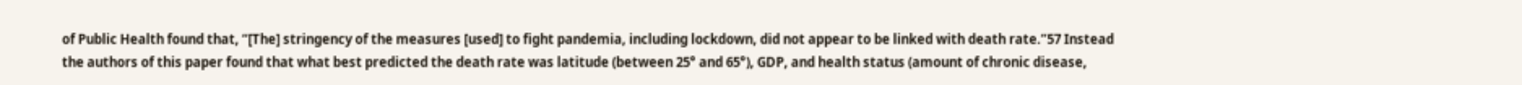of Public Health found that, “[The] stringency of the measures [used] to fight pandemia, including lockdown, did not appear to be linked with death rate.”57 Instead the authors of this paper found that what best predicted the death rate was latitude (between 25° and 65°), GDP, and health status (amount of chronic disease,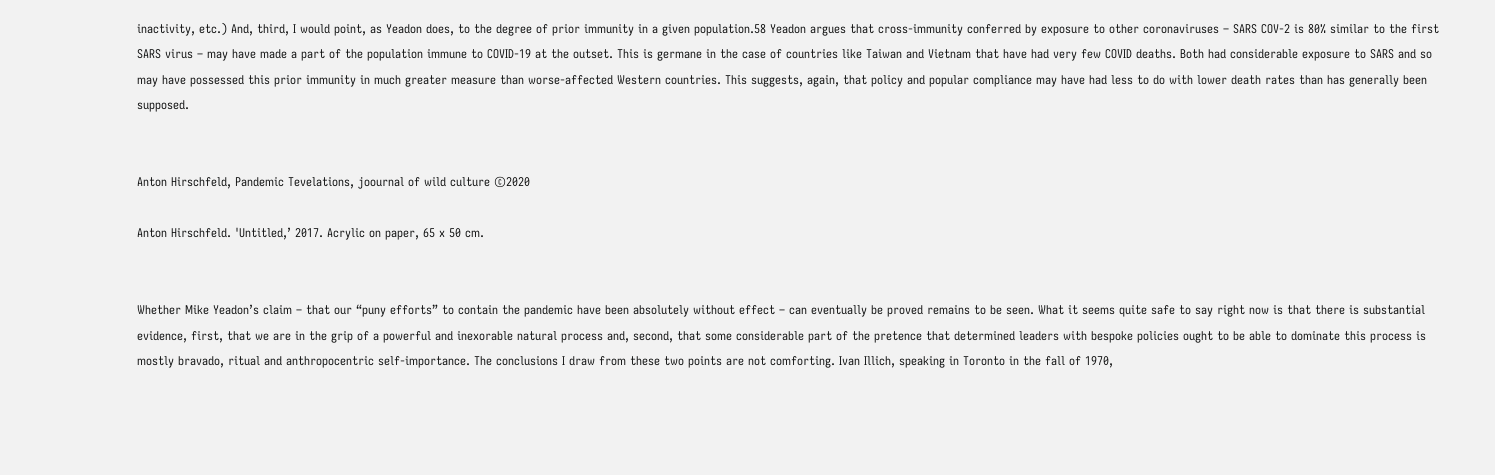inactivity, etc.) And, third, I would point, as Yeadon does, to the degree of prior immunity in a given population.58 Yeadon argues that cross-immunity conferred by exposure to other coronaviruses – SARS COV-2 is 80% similar to the first SARS virus – may have made a part of the population immune to COVID-19 at the outset. This is germane in the case of countries like Taiwan and Vietnam that have had very few COVID deaths. Both had considerable exposure to SARS and so may have possessed this prior immunity in much greater measure than worse-affected Western countries. This suggests, again, that policy and popular compliance may have had less to do with lower death rates than has generally been supposed.


Anton Hirschfeld, Pandemic Tevelations, joournal of wild culture ©2020

Anton Hirschfeld. 'Untitled,’ 2017. Acrylic on paper, 65 x 50 cm.


Whether Mike Yeadon’s claim – that our “puny efforts” to contain the pandemic have been absolutely without effect – can eventually be proved remains to be seen. What it seems quite safe to say right now is that there is substantial evidence, first, that we are in the grip of a powerful and inexorable natural process and, second, that some considerable part of the pretence that determined leaders with bespoke policies ought to be able to dominate this process is mostly bravado, ritual and anthropocentric self-importance. The conclusions I draw from these two points are not comforting. Ivan Illich, speaking in Toronto in the fall of 1970,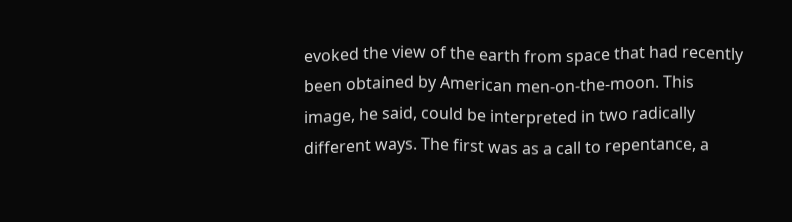evoked the view of the earth from space that had recently been obtained by American men-on-the-moon. This image, he said, could be interpreted in two radically different ways. The first was as a call to repentance, a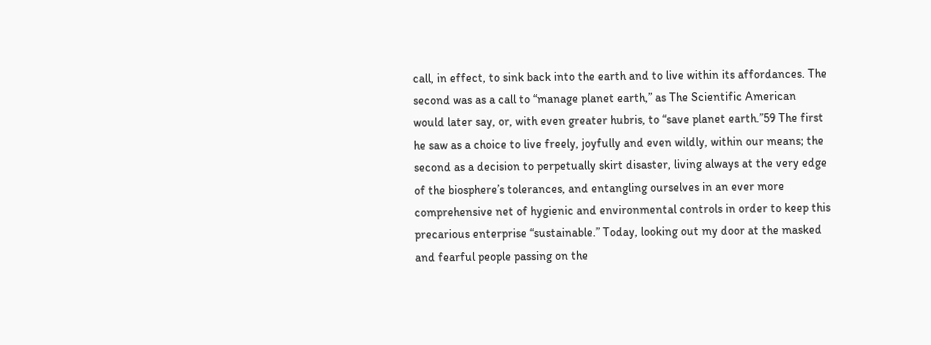call, in effect, to sink back into the earth and to live within its affordances. The second was as a call to “manage planet earth,” as The Scientific American would later say, or, with even greater hubris, to “save planet earth.”59 The first he saw as a choice to live freely, joyfully and even wildly, within our means; the second as a decision to perpetually skirt disaster, living always at the very edge of the biosphere’s tolerances, and entangling ourselves in an ever more comprehensive net of hygienic and environmental controls in order to keep this precarious enterprise “sustainable.” Today, looking out my door at the masked and fearful people passing on the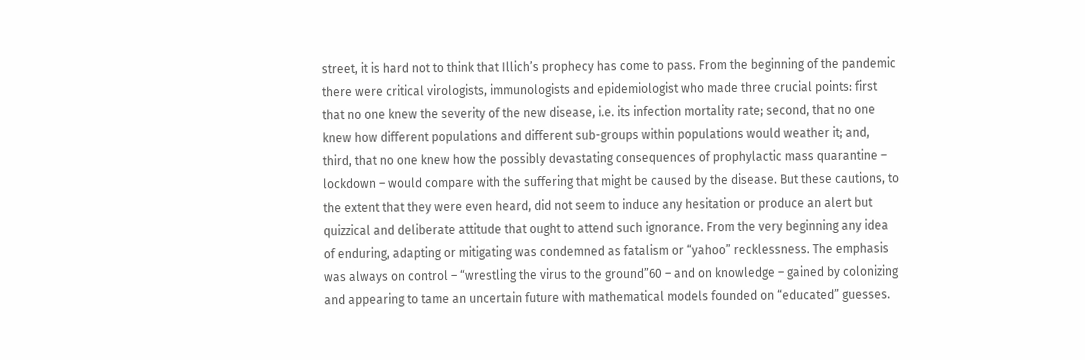street, it is hard not to think that Illich’s prophecy has come to pass. From the beginning of the pandemic there were critical virologists, immunologists and epidemiologist who made three crucial points: first that no one knew the severity of the new disease, i.e. its infection mortality rate; second, that no one knew how different populations and different sub-groups within populations would weather it; and, third, that no one knew how the possibly devastating consequences of prophylactic mass quarantine – lockdown – would compare with the suffering that might be caused by the disease. But these cautions, to the extent that they were even heard, did not seem to induce any hesitation or produce an alert but quizzical and deliberate attitude that ought to attend such ignorance. From the very beginning any idea of enduring, adapting or mitigating was condemned as fatalism or “yahoo” recklessness. The emphasis was always on control – “wrestling the virus to the ground”60 – and on knowledge – gained by colonizing and appearing to tame an uncertain future with mathematical models founded on “educated” guesses.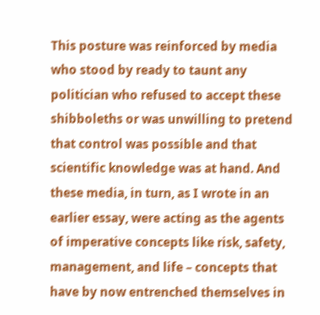This posture was reinforced by media who stood by ready to taunt any politician who refused to accept these shibboleths or was unwilling to pretend that control was possible and that scientific knowledge was at hand. And these media, in turn, as I wrote in an earlier essay, were acting as the agents of imperative concepts like risk, safety, management, and life – concepts that have by now entrenched themselves in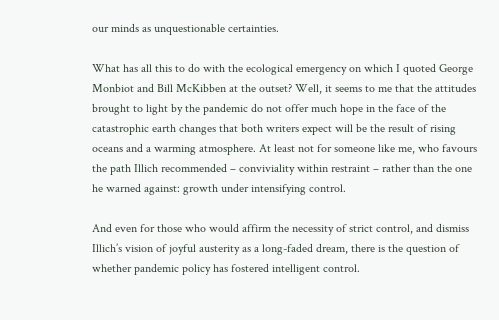our minds as unquestionable certainties.

What has all this to do with the ecological emergency on which I quoted George Monbiot and Bill McKibben at the outset? Well, it seems to me that the attitudes brought to light by the pandemic do not offer much hope in the face of the catastrophic earth changes that both writers expect will be the result of rising oceans and a warming atmosphere. At least not for someone like me, who favours the path Illich recommended – conviviality within restraint – rather than the one he warned against: growth under intensifying control.

And even for those who would affirm the necessity of strict control, and dismiss Illich’s vision of joyful austerity as a long-faded dream, there is the question of whether pandemic policy has fostered intelligent control.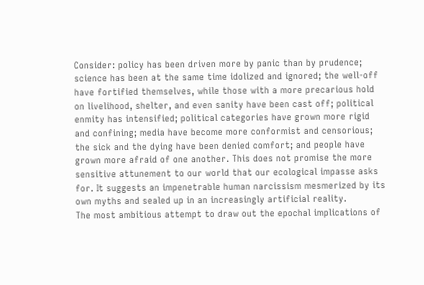Consider: policy has been driven more by panic than by prudence; science has been at the same time idolized and ignored; the well-off have fortified themselves, while those with a more precarious hold on livelihood, shelter, and even sanity have been cast off; political enmity has intensified; political categories have grown more rigid and confining; media have become more conformist and censorious; the sick and the dying have been denied comfort; and people have grown more afraid of one another. This does not promise the more sensitive attunement to our world that our ecological impasse asks for. It suggests an impenetrable human narcissism mesmerized by its own myths and sealed up in an increasingly artificial reality.
The most ambitious attempt to draw out the epochal implications of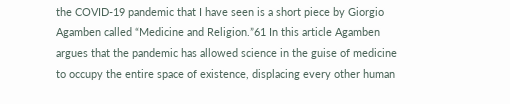the COVID-19 pandemic that I have seen is a short piece by Giorgio Agamben called “Medicine and Religion.”61 In this article Agamben argues that the pandemic has allowed science in the guise of medicine to occupy the entire space of existence, displacing every other human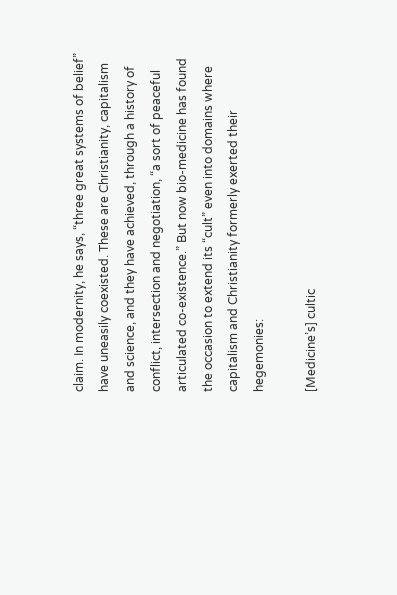claim. In modernity, he says, “three great systems of belief” have uneasily coexisted. These are Christianity, capitalism and science, and they have achieved, through a history of conflict, intersection and negotiation, “a sort of peaceful articulated co-existence.” But now bio-medicine has found the occasion to extend its “cult” even into domains where capitalism and Christianity formerly exerted their hegemonies:

[Medicine’s] cultic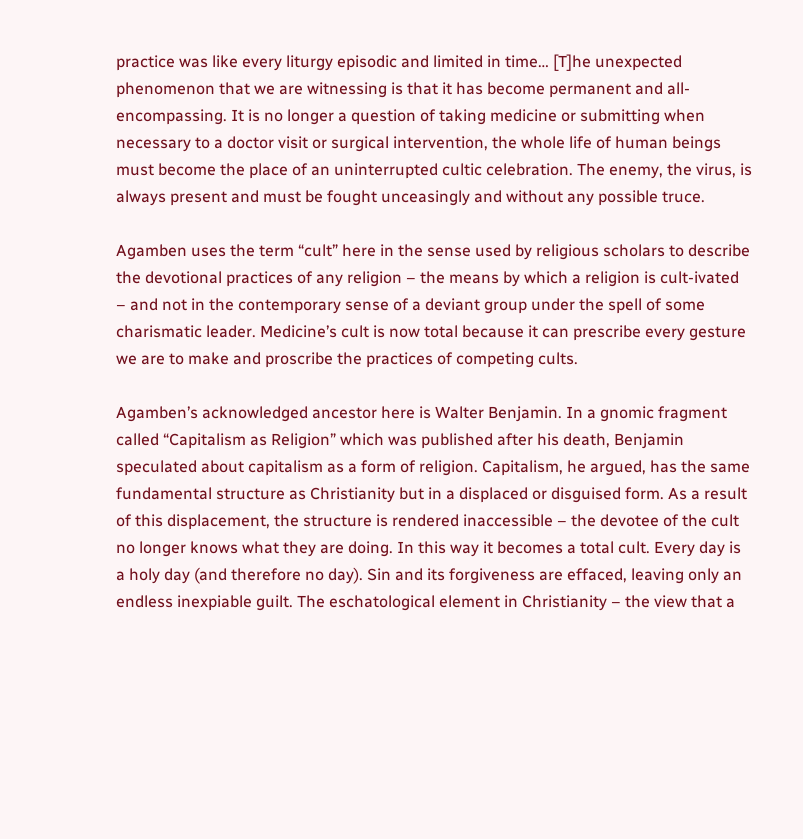practice was like every liturgy episodic and limited in time… [T]he unexpected phenomenon that we are witnessing is that it has become permanent and all-encompassing. It is no longer a question of taking medicine or submitting when necessary to a doctor visit or surgical intervention, the whole life of human beings must become the place of an uninterrupted cultic celebration. The enemy, the virus, is always present and must be fought unceasingly and without any possible truce.

Agamben uses the term “cult” here in the sense used by religious scholars to describe the devotional practices of any religion – the means by which a religion is cult-ivated – and not in the contemporary sense of a deviant group under the spell of some charismatic leader. Medicine’s cult is now total because it can prescribe every gesture we are to make and proscribe the practices of competing cults.

Agamben’s acknowledged ancestor here is Walter Benjamin. In a gnomic fragment called “Capitalism as Religion” which was published after his death, Benjamin speculated about capitalism as a form of religion. Capitalism, he argued, has the same fundamental structure as Christianity but in a displaced or disguised form. As a result of this displacement, the structure is rendered inaccessible – the devotee of the cult no longer knows what they are doing. In this way it becomes a total cult. Every day is a holy day (and therefore no day). Sin and its forgiveness are effaced, leaving only an endless inexpiable guilt. The eschatological element in Christianity – the view that a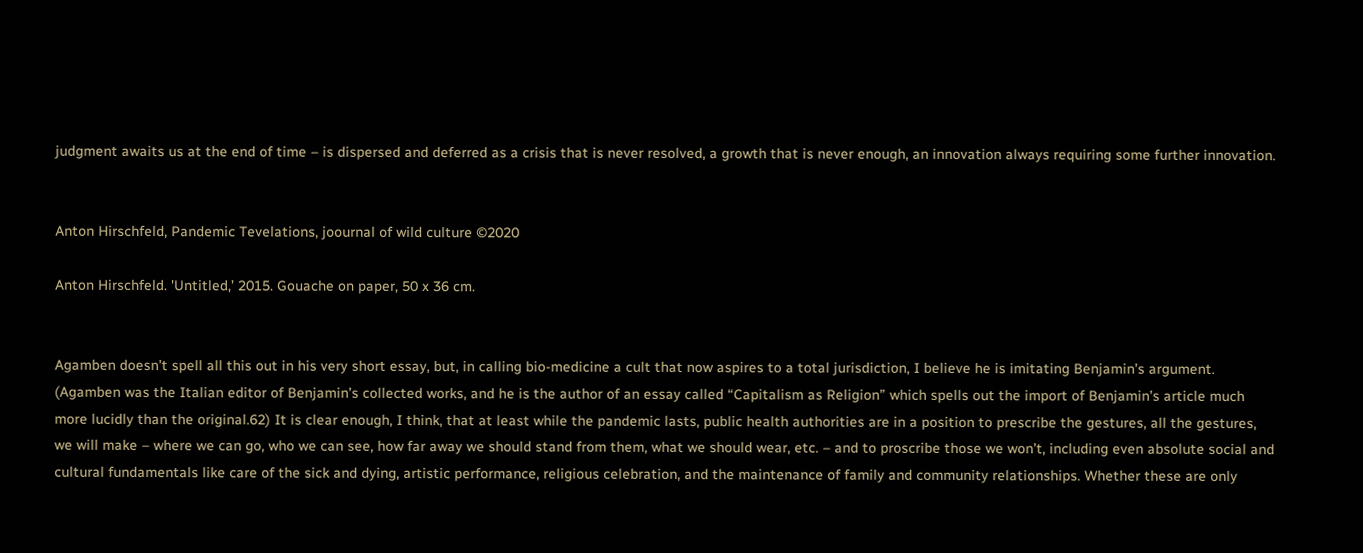judgment awaits us at the end of time – is dispersed and deferred as a crisis that is never resolved, a growth that is never enough, an innovation always requiring some further innovation.


Anton Hirschfeld, Pandemic Tevelations, joournal of wild culture ©2020

Anton Hirschfeld. 'Untitled,’ 2015. Gouache on paper, 50 x 36 cm.


Agamben doesn’t spell all this out in his very short essay, but, in calling bio-medicine a cult that now aspires to a total jurisdiction, I believe he is imitating Benjamin’s argument. (Agamben was the Italian editor of Benjamin’s collected works, and he is the author of an essay called “Capitalism as Religion” which spells out the import of Benjamin’s article much more lucidly than the original.62) It is clear enough, I think, that at least while the pandemic lasts, public health authorities are in a position to prescribe the gestures, all the gestures, we will make – where we can go, who we can see, how far away we should stand from them, what we should wear, etc. – and to proscribe those we won’t, including even absolute social and cultural fundamentals like care of the sick and dying, artistic performance, religious celebration, and the maintenance of family and community relationships. Whether these are only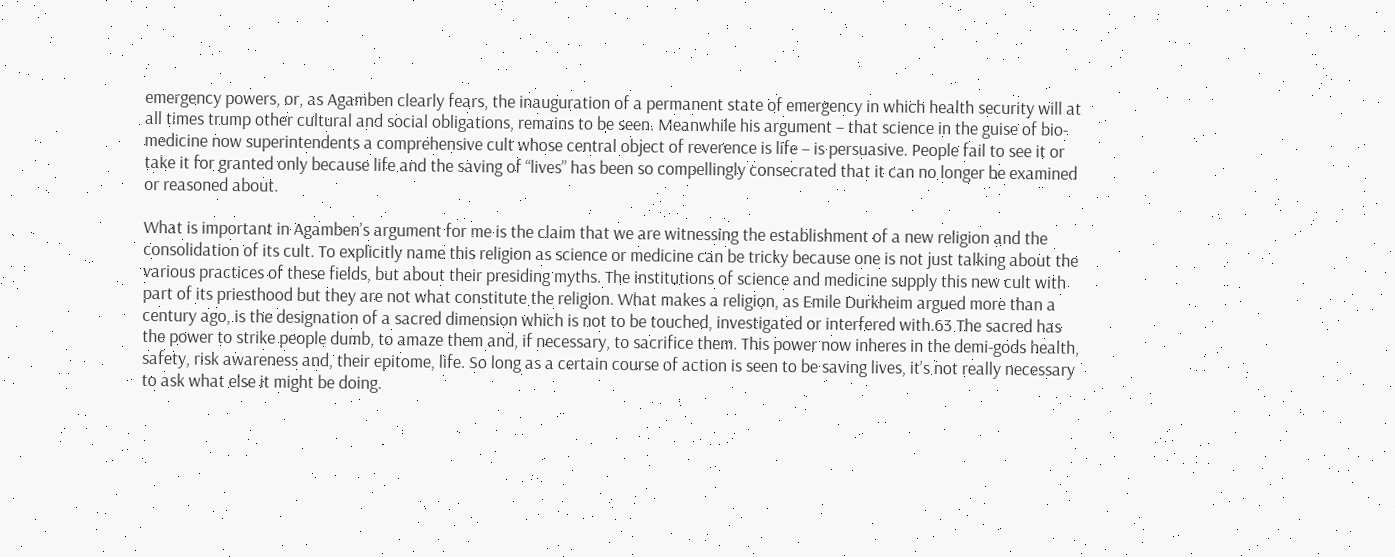emergency powers, or, as Agamben clearly fears, the inauguration of a permanent state of emergency in which health security will at all times trump other cultural and social obligations, remains to be seen. Meanwhile his argument – that science in the guise of bio-medicine now superintendents a comprehensive cult whose central object of reverence is life – is persuasive. People fail to see it or take it for granted only because life and the saving of “lives” has been so compellingly consecrated that it can no longer be examined or reasoned about.

What is important in Agamben’s argument for me is the claim that we are witnessing the establishment of a new religion and the consolidation of its cult. To explicitly name this religion as science or medicine can be tricky because one is not just talking about the various practices of these fields, but about their presiding myths. The institutions of science and medicine supply this new cult with part of its priesthood but they are not what constitute the religion. What makes a religion, as Emile Durkheim argued more than a century ago, is the designation of a sacred dimension which is not to be touched, investigated or interfered with.63 The sacred has the power to strike people dumb, to amaze them and, if necessary, to sacrifice them. This power now inheres in the demi-gods health, safety, risk awareness and, their epitome, life. So long as a certain course of action is seen to be saving lives, it’s not really necessary to ask what else it might be doing.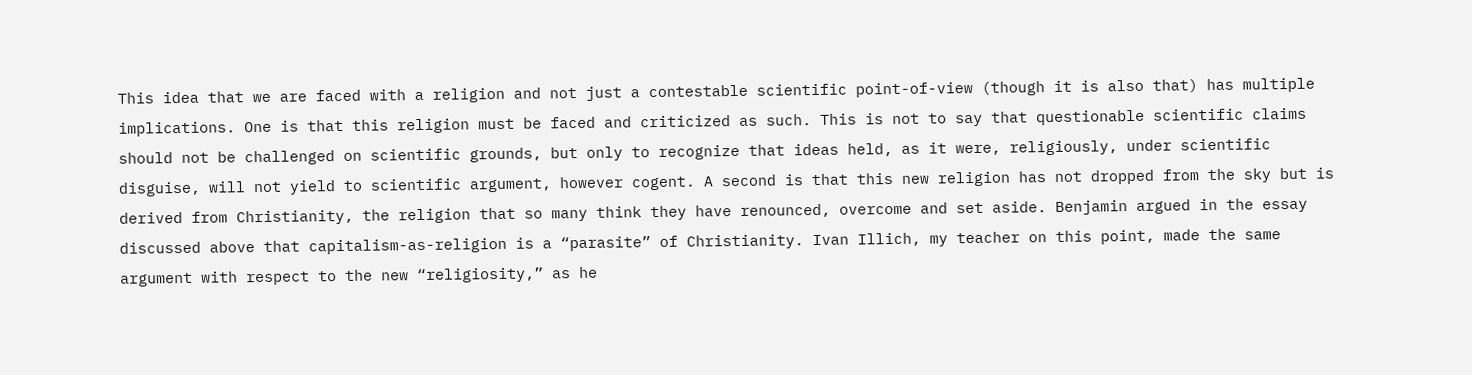This idea that we are faced with a religion and not just a contestable scientific point-of-view (though it is also that) has multiple implications. One is that this religion must be faced and criticized as such. This is not to say that questionable scientific claims should not be challenged on scientific grounds, but only to recognize that ideas held, as it were, religiously, under scientific disguise, will not yield to scientific argument, however cogent. A second is that this new religion has not dropped from the sky but is derived from Christianity, the religion that so many think they have renounced, overcome and set aside. Benjamin argued in the essay discussed above that capitalism-as-religion is a “parasite” of Christianity. Ivan Illich, my teacher on this point, made the same argument with respect to the new “religiosity,” as he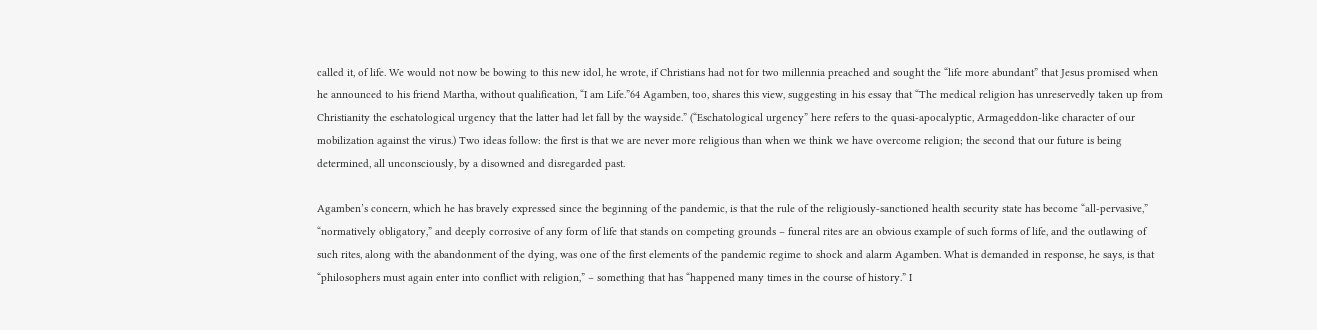called it, of life. We would not now be bowing to this new idol, he wrote, if Christians had not for two millennia preached and sought the “life more abundant” that Jesus promised when he announced to his friend Martha, without qualification, “I am Life.”64 Agamben, too, shares this view, suggesting in his essay that “The medical religion has unreservedly taken up from Christianity the eschatological urgency that the latter had let fall by the wayside.” (“Eschatological urgency” here refers to the quasi-apocalyptic, Armageddon-like character of our mobilization against the virus.) Two ideas follow: the first is that we are never more religious than when we think we have overcome religion; the second that our future is being determined, all unconsciously, by a disowned and disregarded past.

Agamben’s concern, which he has bravely expressed since the beginning of the pandemic, is that the rule of the religiously-sanctioned health security state has become “all-pervasive,” “normatively obligatory,” and deeply corrosive of any form of life that stands on competing grounds – funeral rites are an obvious example of such forms of life, and the outlawing of such rites, along with the abandonment of the dying, was one of the first elements of the pandemic regime to shock and alarm Agamben. What is demanded in response, he says, is that “philosophers must again enter into conflict with religion,” – something that has “happened many times in the course of history.” I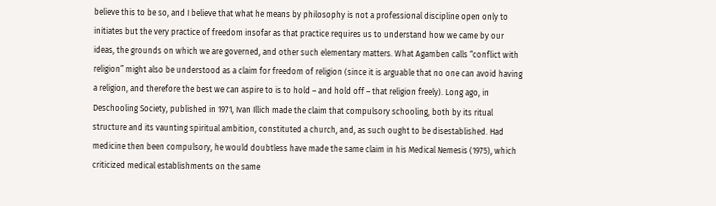believe this to be so, and I believe that what he means by philosophy is not a professional discipline open only to initiates but the very practice of freedom insofar as that practice requires us to understand how we came by our ideas, the grounds on which we are governed, and other such elementary matters. What Agamben calls “conflict with religion” might also be understood as a claim for freedom of religion (since it is arguable that no one can avoid having a religion, and therefore the best we can aspire to is to hold – and hold off – that religion freely). Long ago, in Deschooling Society, published in 1971, Ivan Illich made the claim that compulsory schooling, both by its ritual structure and its vaunting spiritual ambition, constituted a church, and, as such ought to be disestablished. Had medicine then been compulsory, he would doubtless have made the same claim in his Medical Nemesis (1975), which criticized medical establishments on the same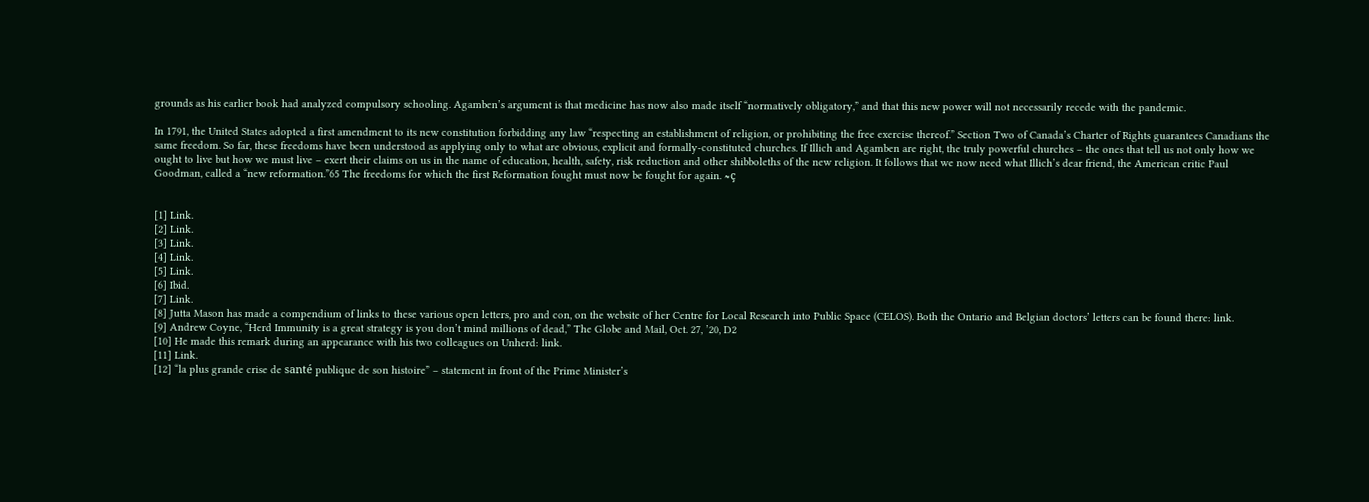grounds as his earlier book had analyzed compulsory schooling. Agamben’s argument is that medicine has now also made itself “normatively obligatory,” and that this new power will not necessarily recede with the pandemic.

In 1791, the United States adopted a first amendment to its new constitution forbidding any law “respecting an establishment of religion, or prohibiting the free exercise thereof.” Section Two of Canada’s Charter of Rights guarantees Canadians the same freedom. So far, these freedoms have been understood as applying only to what are obvious, explicit and formally-constituted churches. If Illich and Agamben are right, the truly powerful churches – the ones that tell us not only how we ought to live but how we must live – exert their claims on us in the name of education, health, safety, risk reduction and other shibboleths of the new religion. It follows that we now need what Illich’s dear friend, the American critic Paul Goodman, called a “new reformation.”65 The freedoms for which the first Reformation fought must now be fought for again. ≈ç


[1] Link.
[2] Link.
[3] Link.
[4] Link.
[5] Link.
[6] Ibid.
[7] Link.
[8] Jutta Mason has made a compendium of links to these various open letters, pro and con, on the website of her Centre for Local Research into Public Space (CELOS). Both the Ontario and Belgian doctors’ letters can be found there: link.
[9] Andrew Coyne, “Herd Immunity is a great strategy is you don’t mind millions of dead,” The Globe and Mail, Oct. 27, ’20, D2
[10] He made this remark during an appearance with his two colleagues on Unherd: link.
[11] Link.
[12] “la plus grande crise de santé publique de son histoire” – statement in front of the Prime Minister’s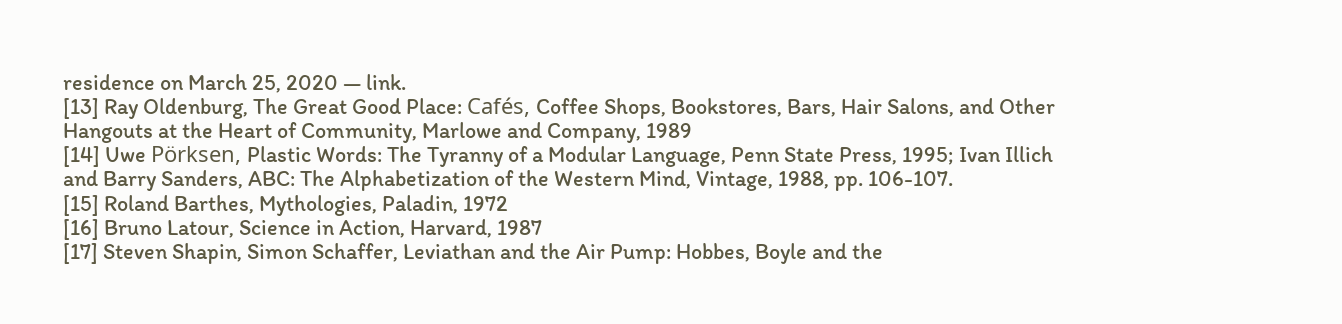residence on March 25, 2020 — link.
[13] Ray Oldenburg, The Great Good Place: Cafés, Coffee Shops, Bookstores, Bars, Hair Salons, and Other Hangouts at the Heart of Community, Marlowe and Company, 1989
[14] Uwe Pörksen, Plastic Words: The Tyranny of a Modular Language, Penn State Press, 1995; Ivan Illich and Barry Sanders, ABC: The Alphabetization of the Western Mind, Vintage, 1988, pp. 106-107.
[15] Roland Barthes, Mythologies, Paladin, 1972
[16] Bruno Latour, Science in Action, Harvard, 1987
[17] Steven Shapin, Simon Schaffer, Leviathan and the Air Pump: Hobbes, Boyle and the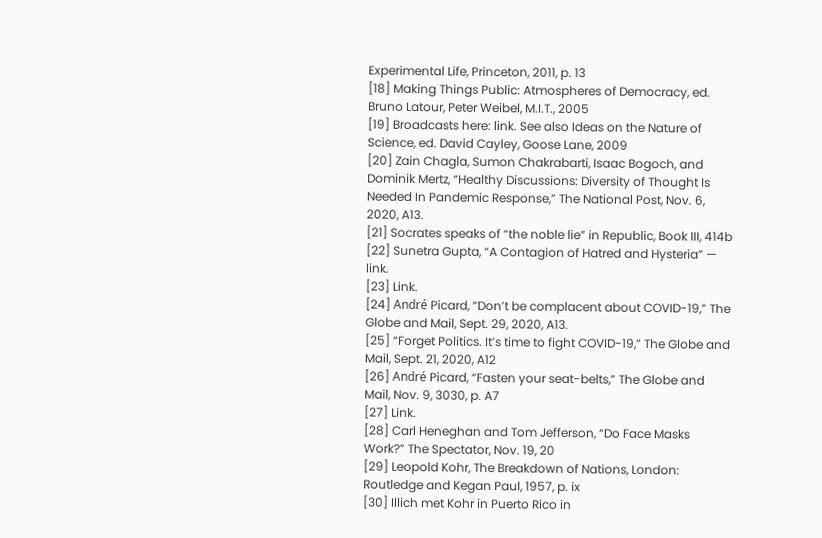Experimental Life, Princeton, 2011, p. 13
[18] Making Things Public: Atmospheres of Democracy, ed. Bruno Latour, Peter Weibel, M.I.T., 2005
[19] Broadcasts here: link. See also Ideas on the Nature of Science, ed. David Cayley, Goose Lane, 2009
[20] Zain Chagla, Sumon Chakrabarti, Isaac Bogoch, and Dominik Mertz, “Healthy Discussions: Diversity of Thought Is Needed In Pandemic Response,” The National Post, Nov. 6, 2020, A13.
[21] Socrates speaks of “the noble lie” in Republic, Book III, 414b
[22] Sunetra Gupta, “A Contagion of Hatred and Hysteria” — link.
[23] Link.
[24] André Picard, “Don’t be complacent about COVID-19,” The Globe and Mail, Sept. 29, 2020, A13.
[25] “Forget Politics. It’s time to fight COVID-19,” The Globe and Mail, Sept. 21, 2020, A12
[26] André Picard, “Fasten your seat-belts,” The Globe and Mail, Nov. 9, 3030, p. A7
[27] Link.
[28] Carl Heneghan and Tom Jefferson, “Do Face Masks Work?” The Spectator, Nov. 19, 20
[29] Leopold Kohr, The Breakdown of Nations, London: Routledge and Kegan Paul, 1957, p. ix
[30] Illich met Kohr in Puerto Rico in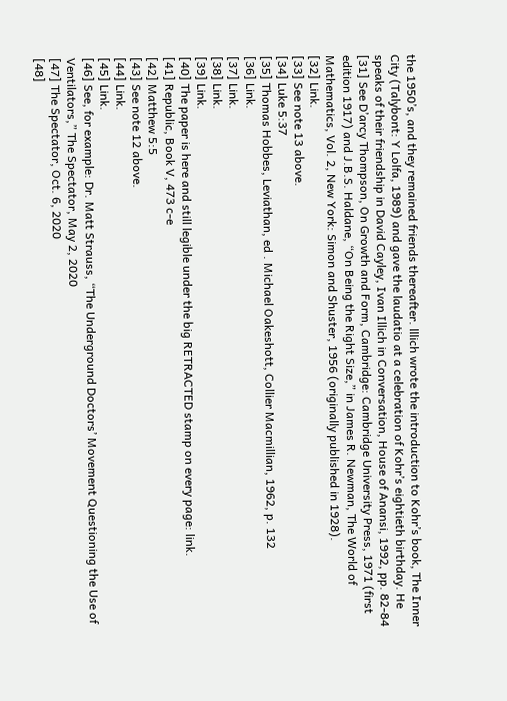the 1950’s, and they remained friends thereafter. lllich wrote the introduction to Kohr’s book, The Inner City (Talybont: Y Lolfa, 1989) and gave the laudatio at a celebration of Kohr’s eightieth birthday. He speaks of their friendship in David Cayley, Ivan Illich in Conversation, House of Anansi, 1992, pp. 82-84
[31] See D’arcy Thompson, On Growth and Form, Cambridge: Cambridge University Press, 1971 (first edition 1917) and J.B.S. Haldane, “On Being the Right Size,” in James R. Newman, The World of Mathematics, Vol. 2, New York: Simon and Shuster, 1956 (originally published in 1928).
[32] Link.
[33] See note 13 above.
[34] Luke 5:37
[35] Thomas Hobbes, Leviathan, ed . Michael Oakeshott, Collier Macmillian, 1962, p. 132
[36] Link.
[37] Link.
[38] Link.
[39] Link.
[40] The paper is here and still legible under the big RETRACTED stamp on every page: link.
[41] Republic, Book V, 473 c-e
[42] Matthew 5:5
[43] See note 12 above.
[44] Link.
[45] Link.
[46] See, for example: Dr. Matt Strauss, “The Underground Doctors’ Movement Questioning the Use of Ventilators,” The Spectator, May 2, 2020
[47] The Spectator, Oct. 6, 2020
[48]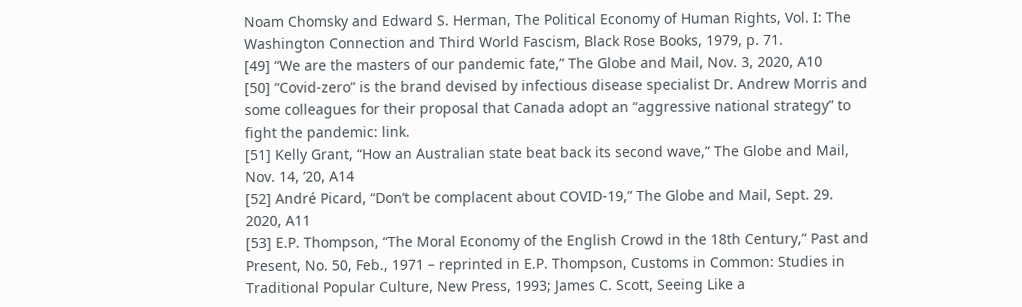Noam Chomsky and Edward S. Herman, The Political Economy of Human Rights, Vol. I: The Washington Connection and Third World Fascism, Black Rose Books, 1979, p. 71.
[49] “We are the masters of our pandemic fate,” The Globe and Mail, Nov. 3, 2020, A10
[50] “Covid-zero” is the brand devised by infectious disease specialist Dr. Andrew Morris and some colleagues for their proposal that Canada adopt an “aggressive national strategy” to fight the pandemic: link.
[51] Kelly Grant, “How an Australian state beat back its second wave,” The Globe and Mail, Nov. 14, ’20, A14
[52] André Picard, “Don’t be complacent about COVID-19,” The Globe and Mail, Sept. 29. 2020, A11
[53] E.P. Thompson, “The Moral Economy of the English Crowd in the 18th Century,” Past and Present, No. 50, Feb., 1971 – reprinted in E.P. Thompson, Customs in Common: Studies in Traditional Popular Culture, New Press, 1993; James C. Scott, Seeing Like a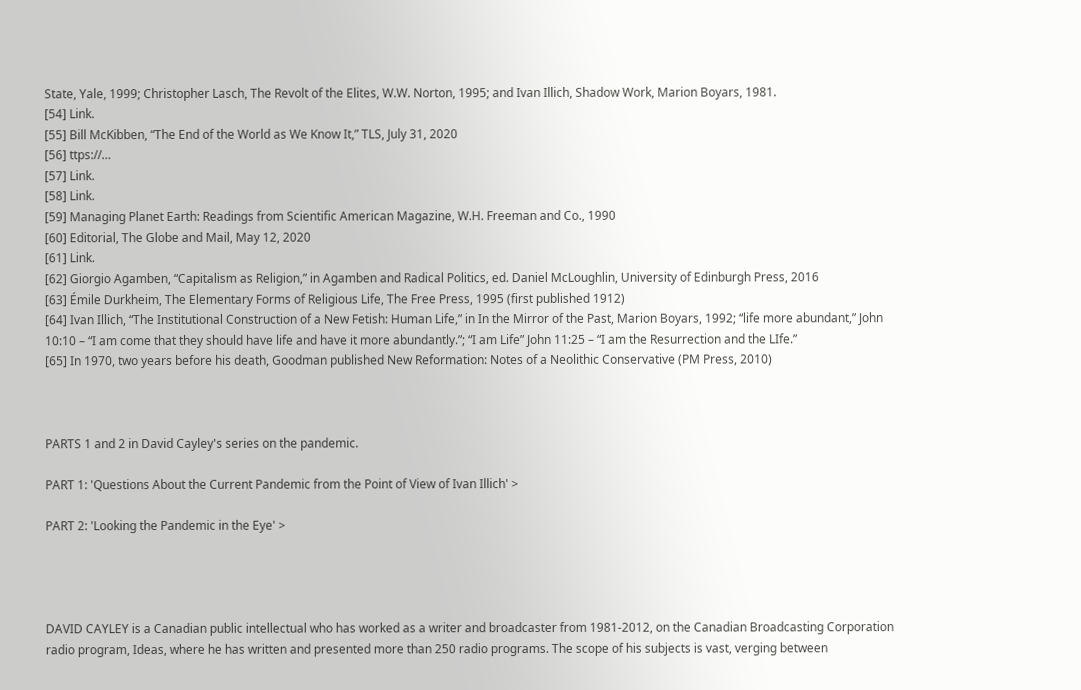State, Yale, 1999; Christopher Lasch, The Revolt of the Elites, W.W. Norton, 1995; and Ivan Illich, Shadow Work, Marion Boyars, 1981.
[54] Link.
[55] Bill McKibben, “The End of the World as We Know It,” TLS, July 31, 2020
[56] ttps://…
[57] Link.
[58] Link.
[59] Managing Planet Earth: Readings from Scientific American Magazine, W.H. Freeman and Co., 1990
[60] Editorial, The Globe and Mail, May 12, 2020
[61] Link.
[62] Giorgio Agamben, “Capitalism as Religion,” in Agamben and Radical Politics, ed. Daniel McLoughlin, University of Edinburgh Press, 2016
[63] Émile Durkheim, The Elementary Forms of Religious Life, The Free Press, 1995 (first published 1912)
[64] Ivan Illich, “The Institutional Construction of a New Fetish: Human Life,” in In the Mirror of the Past, Marion Boyars, 1992; “life more abundant,” John 10:10 – “I am come that they should have life and have it more abundantly.”; “I am Life” John 11:25 – “I am the Resurrection and the LIfe.”
[65] In 1970, two years before his death, Goodman published New Reformation: Notes of a Neolithic Conservative (PM Press, 2010)



PARTS 1 and 2 in David Cayley's series on the pandemic.

PART 1: 'Questions About the Current Pandemic from the Point of View of Ivan Illich' >

PART 2: 'Looking the Pandemic in the Eye' >




DAVID CAYLEY is a Canadian public intellectual who has worked as a writer and broadcaster from 1981-2012, on the Canadian Broadcasting Corporation radio program, Ideas, where he has written and presented more than 250 radio programs. The scope of his subjects is vast, verging between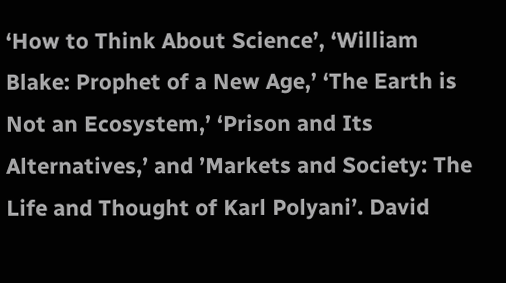‘How to Think About Science’, ‘William Blake: Prophet of a New Age,’ ‘The Earth is Not an Ecosystem,’ ‘Prison and Its Alternatives,’ and ’Markets and Society: The Life and Thought of Karl Polyani’. David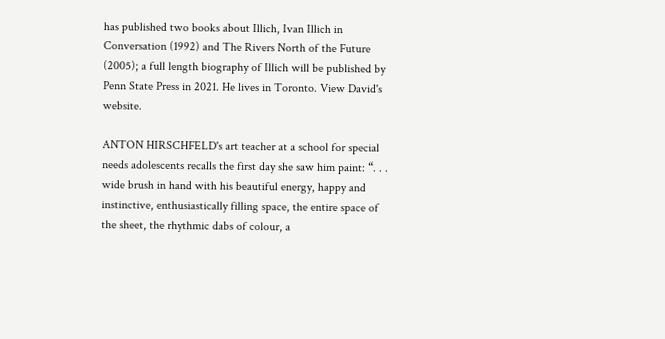has published two books about Illich, Ivan Illich in Conversation (1992) and The Rivers North of the Future (2005); a full length biography of Illich will be published by Penn State Press in 2021. He lives in Toronto. View David's website.

ANTON HIRSCHFELD's art teacher at a school for special needs adolescents recalls the first day she saw him paint: “. . . wide brush in hand with his beautiful energy, happy and instinctive, enthusiastically filling space, the entire space of the sheet, the rhythmic dabs of colour, a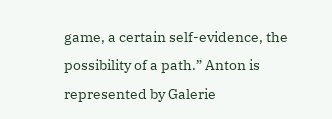game, a certain self-evidence, the possibility of a path.” Anton is represented by Galerie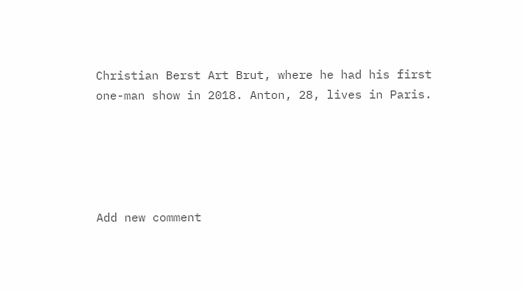Christian Berst Art Brut, where he had his first one-man show in 2018. Anton, 28, lives in Paris.





Add new comment